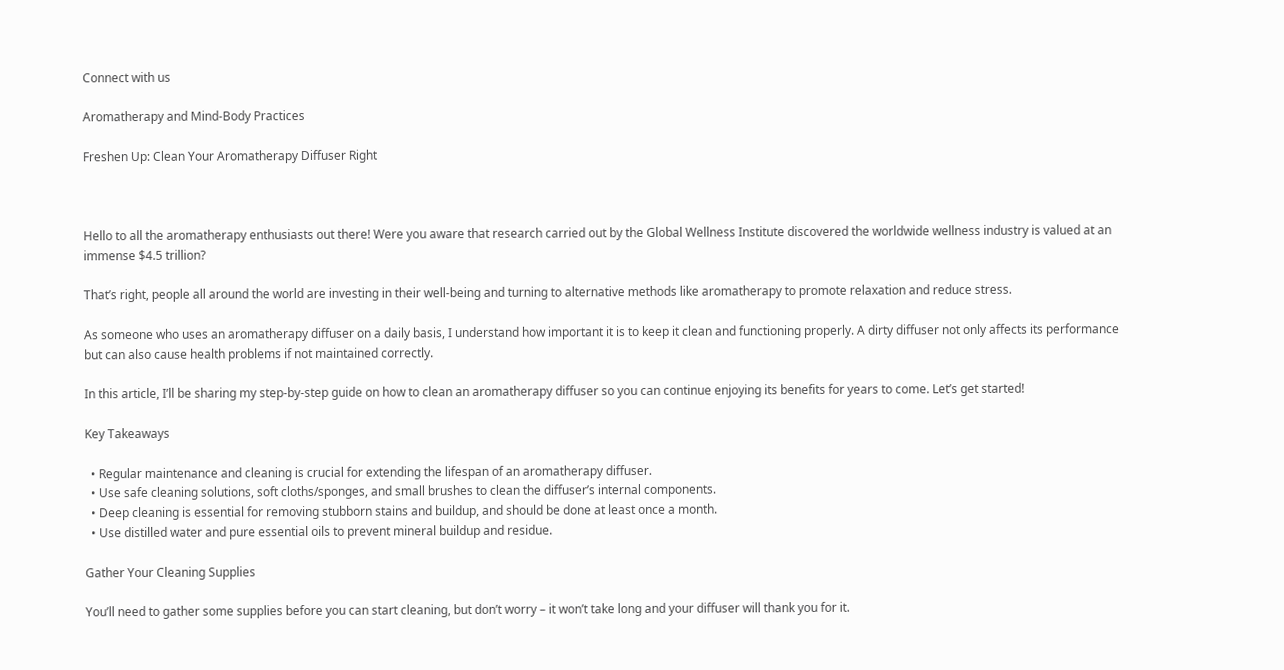Connect with us

Aromatherapy and Mind-Body Practices

Freshen Up: Clean Your Aromatherapy Diffuser Right



Hello to all the aromatherapy enthusiasts out there! Were you aware that research carried out by the Global Wellness Institute discovered the worldwide wellness industry is valued at an immense $4.5 trillion?

That’s right, people all around the world are investing in their well-being and turning to alternative methods like aromatherapy to promote relaxation and reduce stress.

As someone who uses an aromatherapy diffuser on a daily basis, I understand how important it is to keep it clean and functioning properly. A dirty diffuser not only affects its performance but can also cause health problems if not maintained correctly.

In this article, I’ll be sharing my step-by-step guide on how to clean an aromatherapy diffuser so you can continue enjoying its benefits for years to come. Let’s get started!

Key Takeaways

  • Regular maintenance and cleaning is crucial for extending the lifespan of an aromatherapy diffuser.
  • Use safe cleaning solutions, soft cloths/sponges, and small brushes to clean the diffuser’s internal components.
  • Deep cleaning is essential for removing stubborn stains and buildup, and should be done at least once a month.
  • Use distilled water and pure essential oils to prevent mineral buildup and residue.

Gather Your Cleaning Supplies

You’ll need to gather some supplies before you can start cleaning, but don’t worry – it won’t take long and your diffuser will thank you for it.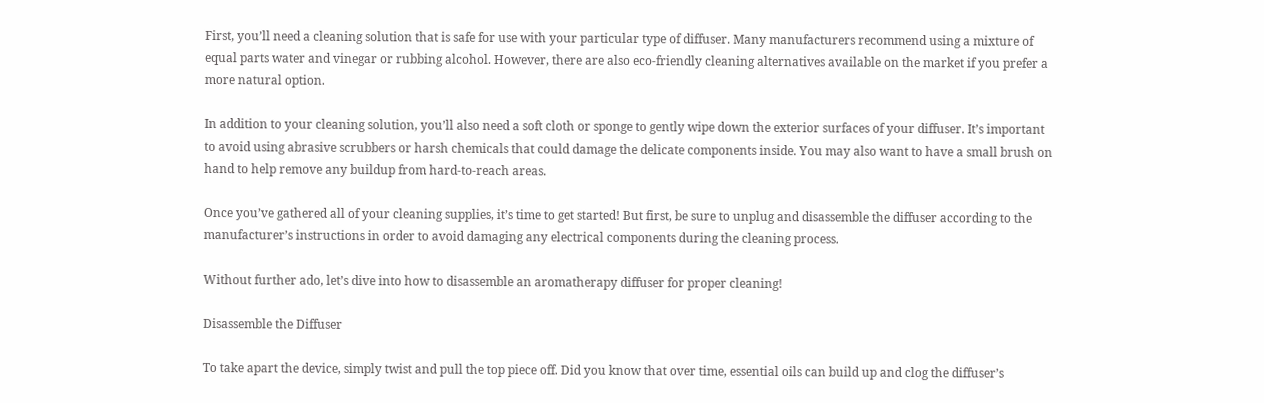First, you’ll need a cleaning solution that is safe for use with your particular type of diffuser. Many manufacturers recommend using a mixture of equal parts water and vinegar or rubbing alcohol. However, there are also eco-friendly cleaning alternatives available on the market if you prefer a more natural option.

In addition to your cleaning solution, you’ll also need a soft cloth or sponge to gently wipe down the exterior surfaces of your diffuser. It’s important to avoid using abrasive scrubbers or harsh chemicals that could damage the delicate components inside. You may also want to have a small brush on hand to help remove any buildup from hard-to-reach areas.

Once you’ve gathered all of your cleaning supplies, it’s time to get started! But first, be sure to unplug and disassemble the diffuser according to the manufacturer’s instructions in order to avoid damaging any electrical components during the cleaning process.

Without further ado, let’s dive into how to disassemble an aromatherapy diffuser for proper cleaning!

Disassemble the Diffuser

To take apart the device, simply twist and pull the top piece off. Did you know that over time, essential oils can build up and clog the diffuser’s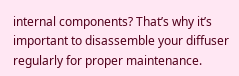internal components? That’s why it’s important to disassemble your diffuser regularly for proper maintenance.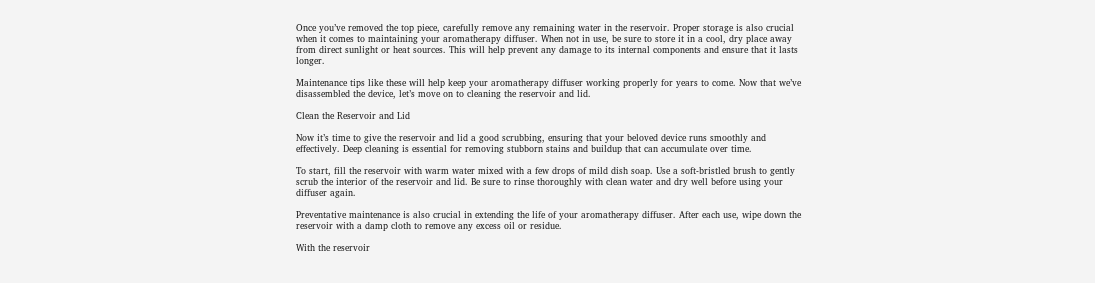Once you’ve removed the top piece, carefully remove any remaining water in the reservoir. Proper storage is also crucial when it comes to maintaining your aromatherapy diffuser. When not in use, be sure to store it in a cool, dry place away from direct sunlight or heat sources. This will help prevent any damage to its internal components and ensure that it lasts longer.

Maintenance tips like these will help keep your aromatherapy diffuser working properly for years to come. Now that we’ve disassembled the device, let’s move on to cleaning the reservoir and lid.

Clean the Reservoir and Lid

Now it’s time to give the reservoir and lid a good scrubbing, ensuring that your beloved device runs smoothly and effectively. Deep cleaning is essential for removing stubborn stains and buildup that can accumulate over time.

To start, fill the reservoir with warm water mixed with a few drops of mild dish soap. Use a soft-bristled brush to gently scrub the interior of the reservoir and lid. Be sure to rinse thoroughly with clean water and dry well before using your diffuser again.

Preventative maintenance is also crucial in extending the life of your aromatherapy diffuser. After each use, wipe down the reservoir with a damp cloth to remove any excess oil or residue.

With the reservoir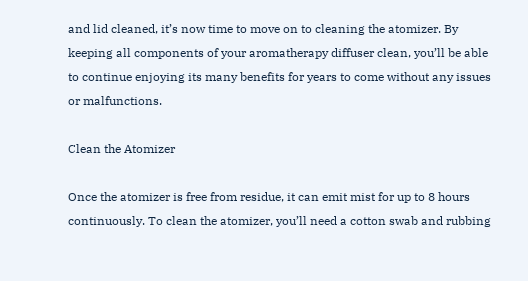and lid cleaned, it’s now time to move on to cleaning the atomizer. By keeping all components of your aromatherapy diffuser clean, you’ll be able to continue enjoying its many benefits for years to come without any issues or malfunctions.

Clean the Atomizer

Once the atomizer is free from residue, it can emit mist for up to 8 hours continuously. To clean the atomizer, you’ll need a cotton swab and rubbing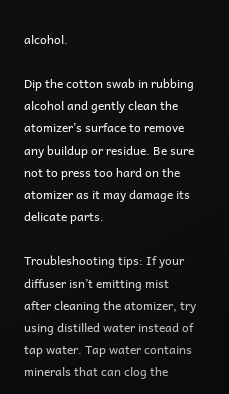alcohol.

Dip the cotton swab in rubbing alcohol and gently clean the atomizer’s surface to remove any buildup or residue. Be sure not to press too hard on the atomizer as it may damage its delicate parts.

Troubleshooting tips: If your diffuser isn’t emitting mist after cleaning the atomizer, try using distilled water instead of tap water. Tap water contains minerals that can clog the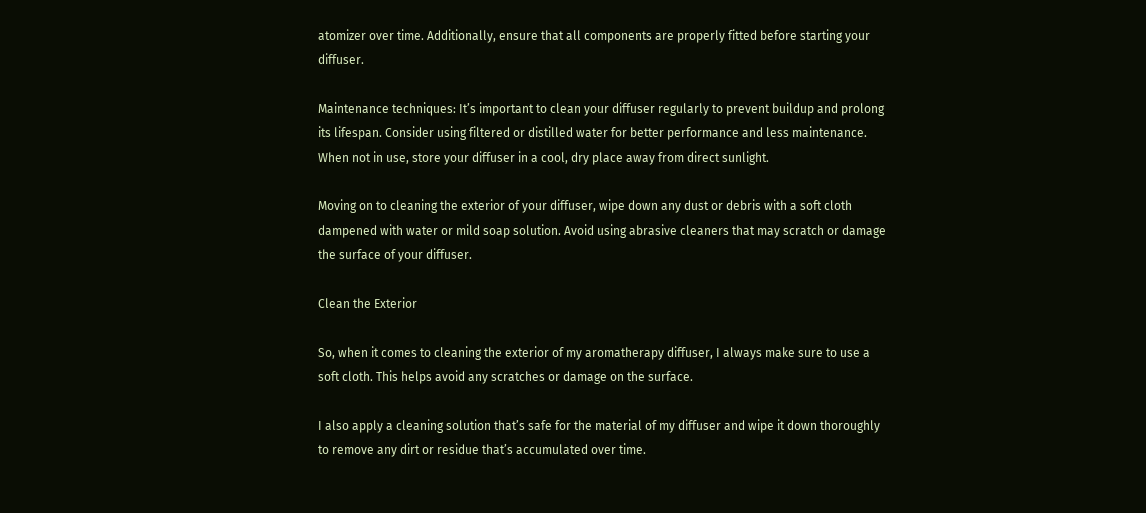atomizer over time. Additionally, ensure that all components are properly fitted before starting your diffuser.

Maintenance techniques: It’s important to clean your diffuser regularly to prevent buildup and prolong its lifespan. Consider using filtered or distilled water for better performance and less maintenance. When not in use, store your diffuser in a cool, dry place away from direct sunlight.

Moving on to cleaning the exterior of your diffuser, wipe down any dust or debris with a soft cloth dampened with water or mild soap solution. Avoid using abrasive cleaners that may scratch or damage the surface of your diffuser.

Clean the Exterior

So, when it comes to cleaning the exterior of my aromatherapy diffuser, I always make sure to use a soft cloth. This helps avoid any scratches or damage on the surface.

I also apply a cleaning solution that’s safe for the material of my diffuser and wipe it down thoroughly to remove any dirt or residue that’s accumulated over time.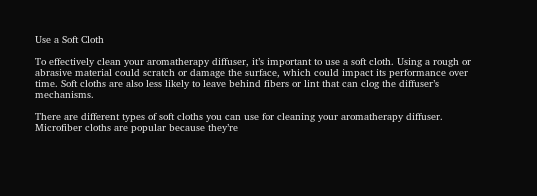Use a Soft Cloth

To effectively clean your aromatherapy diffuser, it’s important to use a soft cloth. Using a rough or abrasive material could scratch or damage the surface, which could impact its performance over time. Soft cloths are also less likely to leave behind fibers or lint that can clog the diffuser’s mechanisms.

There are different types of soft cloths you can use for cleaning your aromatherapy diffuser. Microfiber cloths are popular because they’re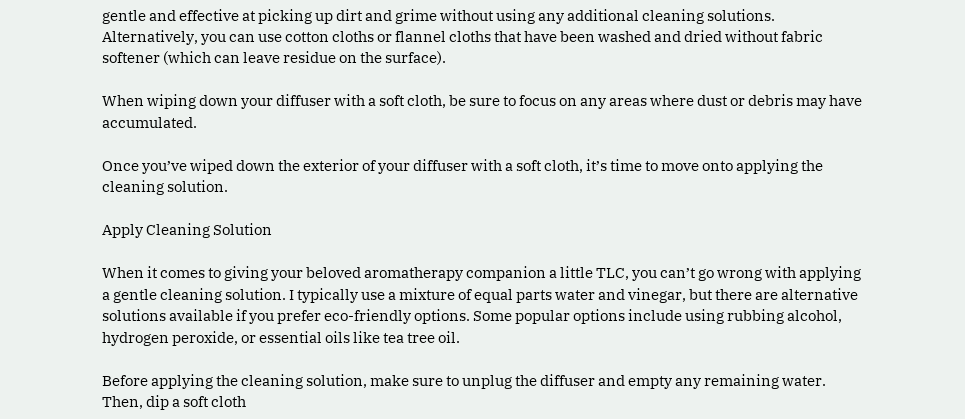gentle and effective at picking up dirt and grime without using any additional cleaning solutions. Alternatively, you can use cotton cloths or flannel cloths that have been washed and dried without fabric softener (which can leave residue on the surface).

When wiping down your diffuser with a soft cloth, be sure to focus on any areas where dust or debris may have accumulated.

Once you’ve wiped down the exterior of your diffuser with a soft cloth, it’s time to move onto applying the cleaning solution.

Apply Cleaning Solution

When it comes to giving your beloved aromatherapy companion a little TLC, you can’t go wrong with applying a gentle cleaning solution. I typically use a mixture of equal parts water and vinegar, but there are alternative solutions available if you prefer eco-friendly options. Some popular options include using rubbing alcohol, hydrogen peroxide, or essential oils like tea tree oil.

Before applying the cleaning solution, make sure to unplug the diffuser and empty any remaining water. Then, dip a soft cloth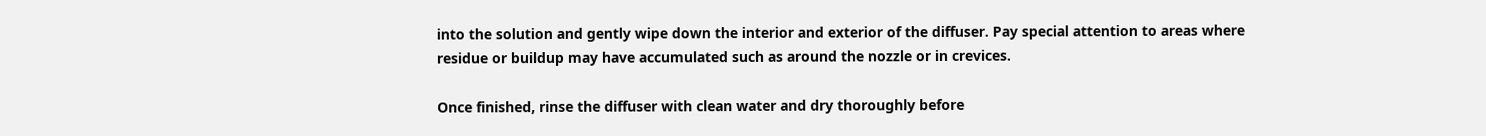into the solution and gently wipe down the interior and exterior of the diffuser. Pay special attention to areas where residue or buildup may have accumulated such as around the nozzle or in crevices.

Once finished, rinse the diffuser with clean water and dry thoroughly before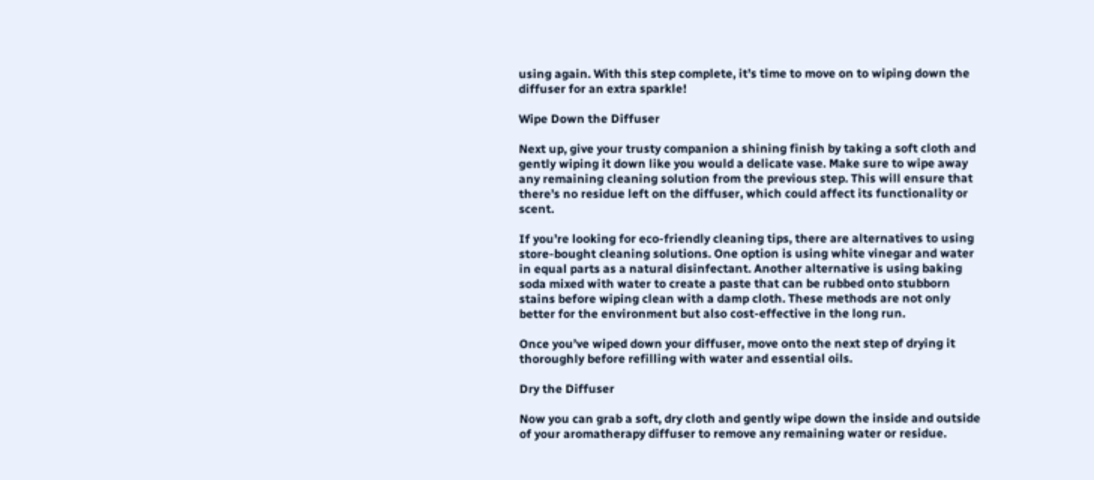using again. With this step complete, it’s time to move on to wiping down the diffuser for an extra sparkle!

Wipe Down the Diffuser

Next up, give your trusty companion a shining finish by taking a soft cloth and gently wiping it down like you would a delicate vase. Make sure to wipe away any remaining cleaning solution from the previous step. This will ensure that there’s no residue left on the diffuser, which could affect its functionality or scent.

If you’re looking for eco-friendly cleaning tips, there are alternatives to using store-bought cleaning solutions. One option is using white vinegar and water in equal parts as a natural disinfectant. Another alternative is using baking soda mixed with water to create a paste that can be rubbed onto stubborn stains before wiping clean with a damp cloth. These methods are not only better for the environment but also cost-effective in the long run.

Once you’ve wiped down your diffuser, move onto the next step of drying it thoroughly before refilling with water and essential oils.

Dry the Diffuser

Now you can grab a soft, dry cloth and gently wipe down the inside and outside of your aromatherapy diffuser to remove any remaining water or residue.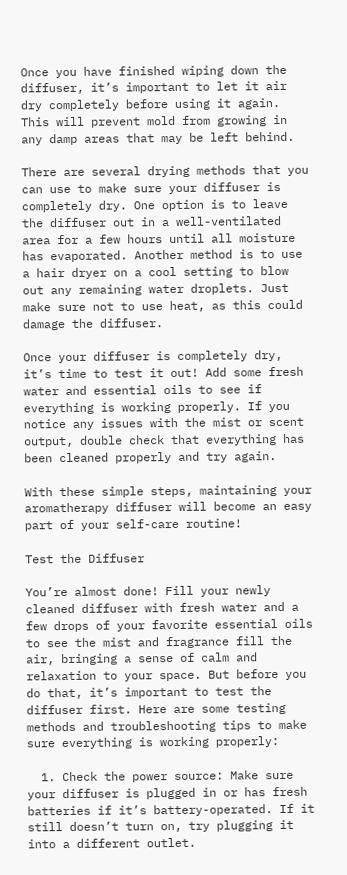Once you have finished wiping down the diffuser, it’s important to let it air dry completely before using it again. This will prevent mold from growing in any damp areas that may be left behind.

There are several drying methods that you can use to make sure your diffuser is completely dry. One option is to leave the diffuser out in a well-ventilated area for a few hours until all moisture has evaporated. Another method is to use a hair dryer on a cool setting to blow out any remaining water droplets. Just make sure not to use heat, as this could damage the diffuser.

Once your diffuser is completely dry, it’s time to test it out! Add some fresh water and essential oils to see if everything is working properly. If you notice any issues with the mist or scent output, double check that everything has been cleaned properly and try again.

With these simple steps, maintaining your aromatherapy diffuser will become an easy part of your self-care routine!

Test the Diffuser

You’re almost done! Fill your newly cleaned diffuser with fresh water and a few drops of your favorite essential oils to see the mist and fragrance fill the air, bringing a sense of calm and relaxation to your space. But before you do that, it’s important to test the diffuser first. Here are some testing methods and troubleshooting tips to make sure everything is working properly:

  1. Check the power source: Make sure your diffuser is plugged in or has fresh batteries if it’s battery-operated. If it still doesn’t turn on, try plugging it into a different outlet.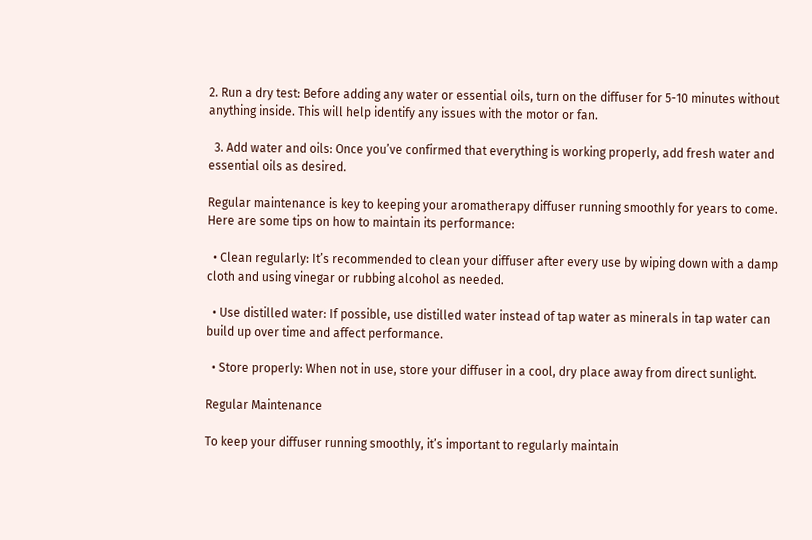2. Run a dry test: Before adding any water or essential oils, turn on the diffuser for 5-10 minutes without anything inside. This will help identify any issues with the motor or fan.

  3. Add water and oils: Once you’ve confirmed that everything is working properly, add fresh water and essential oils as desired.

Regular maintenance is key to keeping your aromatherapy diffuser running smoothly for years to come. Here are some tips on how to maintain its performance:

  • Clean regularly: It’s recommended to clean your diffuser after every use by wiping down with a damp cloth and using vinegar or rubbing alcohol as needed.

  • Use distilled water: If possible, use distilled water instead of tap water as minerals in tap water can build up over time and affect performance.

  • Store properly: When not in use, store your diffuser in a cool, dry place away from direct sunlight.

Regular Maintenance

To keep your diffuser running smoothly, it’s important to regularly maintain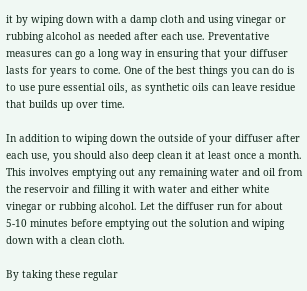it by wiping down with a damp cloth and using vinegar or rubbing alcohol as needed after each use. Preventative measures can go a long way in ensuring that your diffuser lasts for years to come. One of the best things you can do is to use pure essential oils, as synthetic oils can leave residue that builds up over time.

In addition to wiping down the outside of your diffuser after each use, you should also deep clean it at least once a month. This involves emptying out any remaining water and oil from the reservoir and filling it with water and either white vinegar or rubbing alcohol. Let the diffuser run for about 5-10 minutes before emptying out the solution and wiping down with a clean cloth.

By taking these regular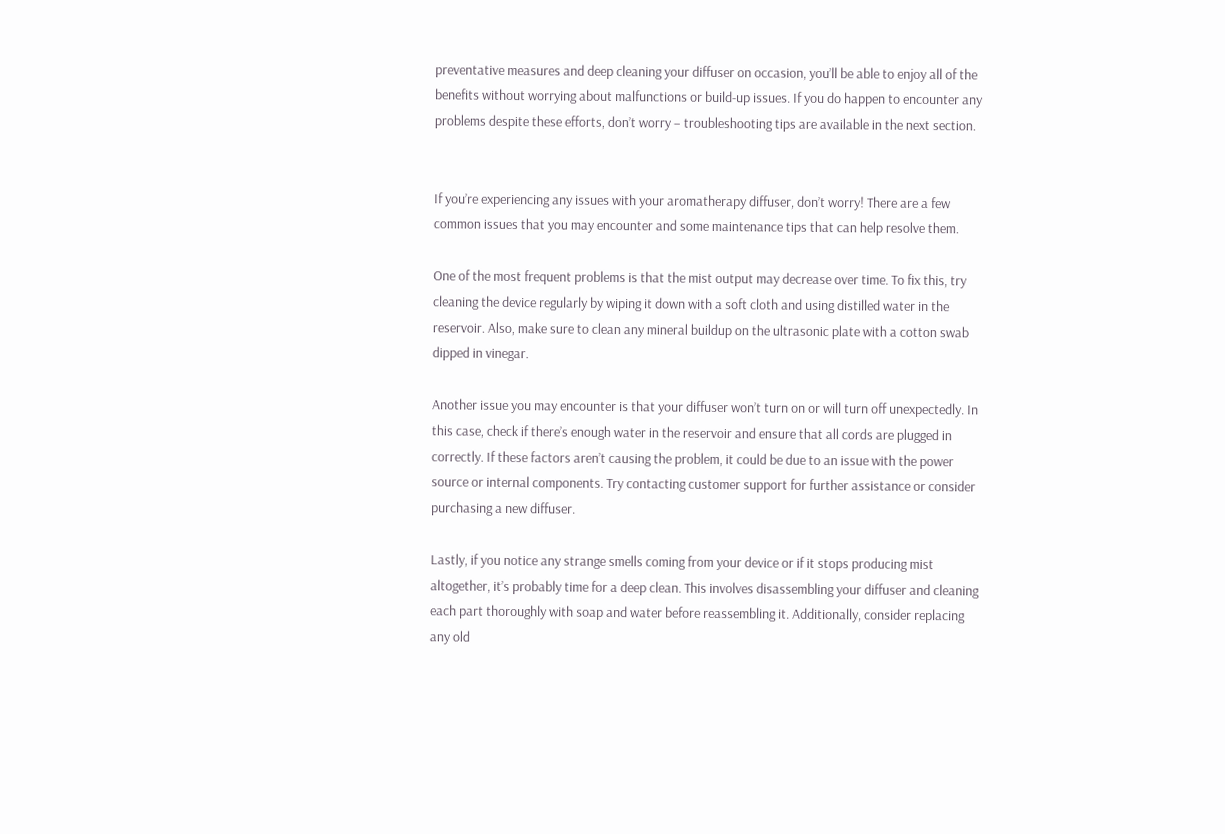preventative measures and deep cleaning your diffuser on occasion, you’ll be able to enjoy all of the benefits without worrying about malfunctions or build-up issues. If you do happen to encounter any problems despite these efforts, don’t worry – troubleshooting tips are available in the next section.


If you’re experiencing any issues with your aromatherapy diffuser, don’t worry! There are a few common issues that you may encounter and some maintenance tips that can help resolve them.

One of the most frequent problems is that the mist output may decrease over time. To fix this, try cleaning the device regularly by wiping it down with a soft cloth and using distilled water in the reservoir. Also, make sure to clean any mineral buildup on the ultrasonic plate with a cotton swab dipped in vinegar.

Another issue you may encounter is that your diffuser won’t turn on or will turn off unexpectedly. In this case, check if there’s enough water in the reservoir and ensure that all cords are plugged in correctly. If these factors aren’t causing the problem, it could be due to an issue with the power source or internal components. Try contacting customer support for further assistance or consider purchasing a new diffuser.

Lastly, if you notice any strange smells coming from your device or if it stops producing mist altogether, it’s probably time for a deep clean. This involves disassembling your diffuser and cleaning each part thoroughly with soap and water before reassembling it. Additionally, consider replacing any old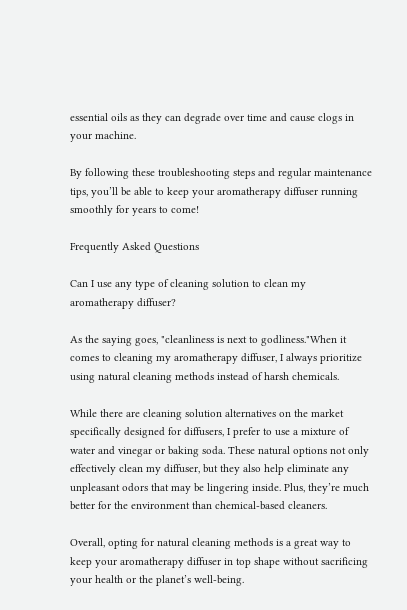essential oils as they can degrade over time and cause clogs in your machine.

By following these troubleshooting steps and regular maintenance tips, you’ll be able to keep your aromatherapy diffuser running smoothly for years to come!

Frequently Asked Questions

Can I use any type of cleaning solution to clean my aromatherapy diffuser?

As the saying goes, "cleanliness is next to godliness."When it comes to cleaning my aromatherapy diffuser, I always prioritize using natural cleaning methods instead of harsh chemicals.

While there are cleaning solution alternatives on the market specifically designed for diffusers, I prefer to use a mixture of water and vinegar or baking soda. These natural options not only effectively clean my diffuser, but they also help eliminate any unpleasant odors that may be lingering inside. Plus, they’re much better for the environment than chemical-based cleaners.

Overall, opting for natural cleaning methods is a great way to keep your aromatherapy diffuser in top shape without sacrificing your health or the planet’s well-being.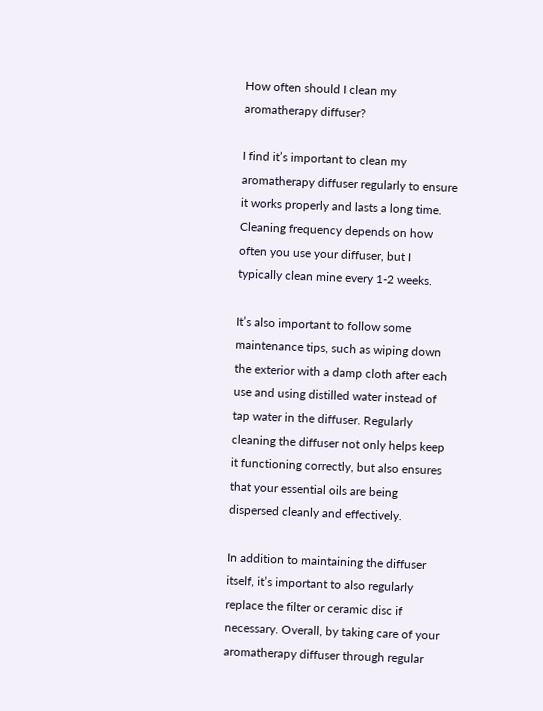How often should I clean my aromatherapy diffuser?

I find it’s important to clean my aromatherapy diffuser regularly to ensure it works properly and lasts a long time. Cleaning frequency depends on how often you use your diffuser, but I typically clean mine every 1-2 weeks.

It’s also important to follow some maintenance tips, such as wiping down the exterior with a damp cloth after each use and using distilled water instead of tap water in the diffuser. Regularly cleaning the diffuser not only helps keep it functioning correctly, but also ensures that your essential oils are being dispersed cleanly and effectively.

In addition to maintaining the diffuser itself, it’s important to also regularly replace the filter or ceramic disc if necessary. Overall, by taking care of your aromatherapy diffuser through regular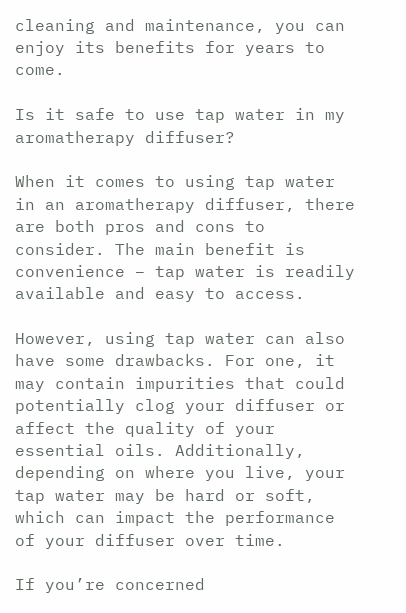cleaning and maintenance, you can enjoy its benefits for years to come.

Is it safe to use tap water in my aromatherapy diffuser?

When it comes to using tap water in an aromatherapy diffuser, there are both pros and cons to consider. The main benefit is convenience – tap water is readily available and easy to access.

However, using tap water can also have some drawbacks. For one, it may contain impurities that could potentially clog your diffuser or affect the quality of your essential oils. Additionally, depending on where you live, your tap water may be hard or soft, which can impact the performance of your diffuser over time.

If you’re concerned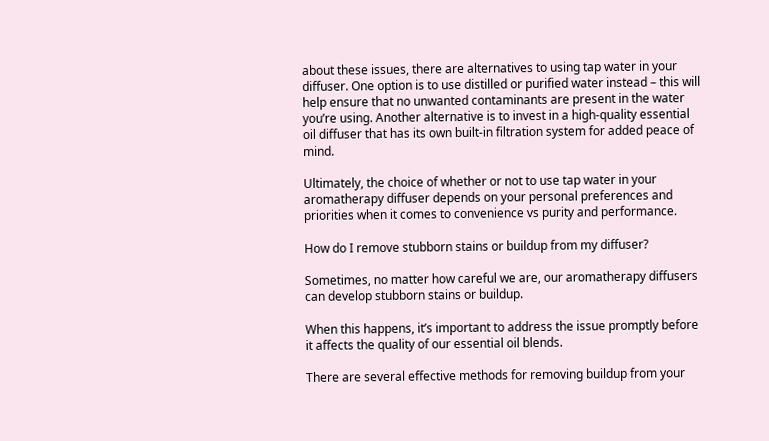about these issues, there are alternatives to using tap water in your diffuser. One option is to use distilled or purified water instead – this will help ensure that no unwanted contaminants are present in the water you’re using. Another alternative is to invest in a high-quality essential oil diffuser that has its own built-in filtration system for added peace of mind.

Ultimately, the choice of whether or not to use tap water in your aromatherapy diffuser depends on your personal preferences and priorities when it comes to convenience vs purity and performance.

How do I remove stubborn stains or buildup from my diffuser?

Sometimes, no matter how careful we are, our aromatherapy diffusers can develop stubborn stains or buildup.

When this happens, it’s important to address the issue promptly before it affects the quality of our essential oil blends.

There are several effective methods for removing buildup from your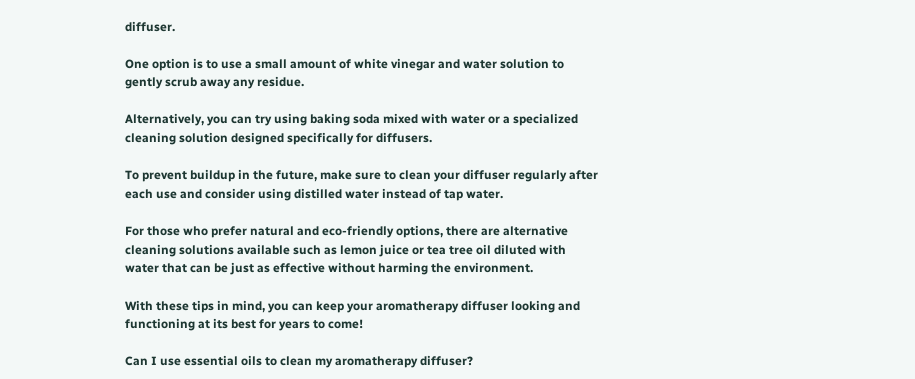diffuser.

One option is to use a small amount of white vinegar and water solution to gently scrub away any residue.

Alternatively, you can try using baking soda mixed with water or a specialized cleaning solution designed specifically for diffusers.

To prevent buildup in the future, make sure to clean your diffuser regularly after each use and consider using distilled water instead of tap water.

For those who prefer natural and eco-friendly options, there are alternative cleaning solutions available such as lemon juice or tea tree oil diluted with water that can be just as effective without harming the environment.

With these tips in mind, you can keep your aromatherapy diffuser looking and functioning at its best for years to come!

Can I use essential oils to clean my aromatherapy diffuser?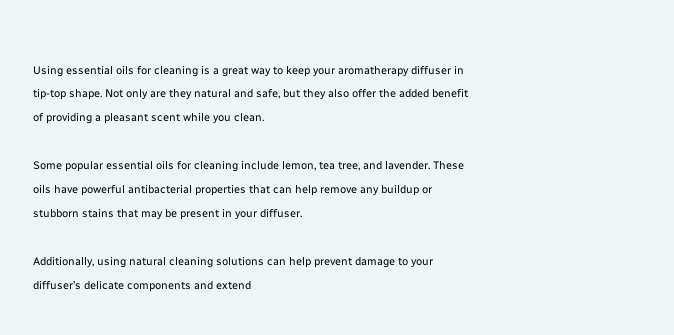Using essential oils for cleaning is a great way to keep your aromatherapy diffuser in tip-top shape. Not only are they natural and safe, but they also offer the added benefit of providing a pleasant scent while you clean.

Some popular essential oils for cleaning include lemon, tea tree, and lavender. These oils have powerful antibacterial properties that can help remove any buildup or stubborn stains that may be present in your diffuser.

Additionally, using natural cleaning solutions can help prevent damage to your diffuser’s delicate components and extend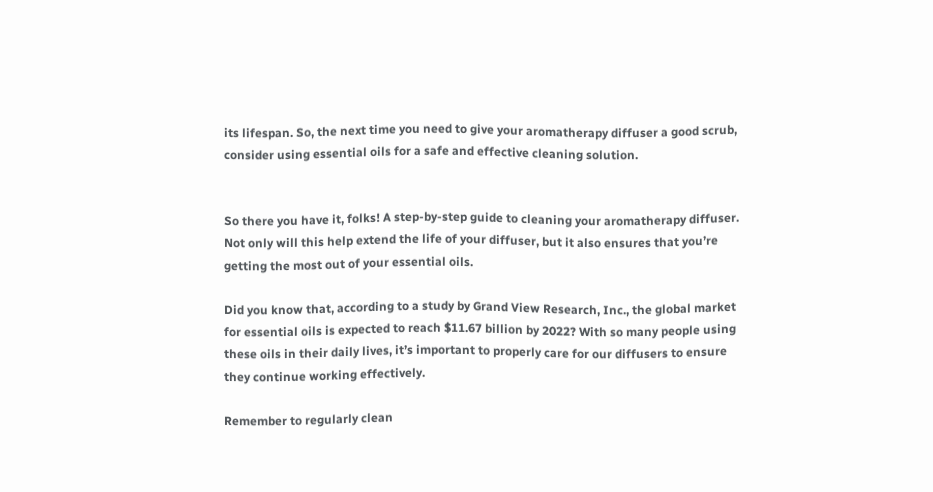its lifespan. So, the next time you need to give your aromatherapy diffuser a good scrub, consider using essential oils for a safe and effective cleaning solution.


So there you have it, folks! A step-by-step guide to cleaning your aromatherapy diffuser. Not only will this help extend the life of your diffuser, but it also ensures that you’re getting the most out of your essential oils.

Did you know that, according to a study by Grand View Research, Inc., the global market for essential oils is expected to reach $11.67 billion by 2022? With so many people using these oils in their daily lives, it’s important to properly care for our diffusers to ensure they continue working effectively.

Remember to regularly clean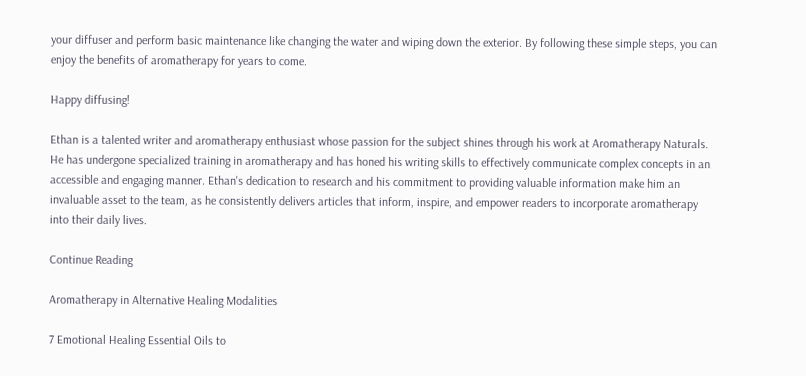your diffuser and perform basic maintenance like changing the water and wiping down the exterior. By following these simple steps, you can enjoy the benefits of aromatherapy for years to come.

Happy diffusing!

Ethan is a talented writer and aromatherapy enthusiast whose passion for the subject shines through his work at Aromatherapy Naturals. He has undergone specialized training in aromatherapy and has honed his writing skills to effectively communicate complex concepts in an accessible and engaging manner. Ethan's dedication to research and his commitment to providing valuable information make him an invaluable asset to the team, as he consistently delivers articles that inform, inspire, and empower readers to incorporate aromatherapy into their daily lives.

Continue Reading

Aromatherapy in Alternative Healing Modalities

7 Emotional Healing Essential Oils to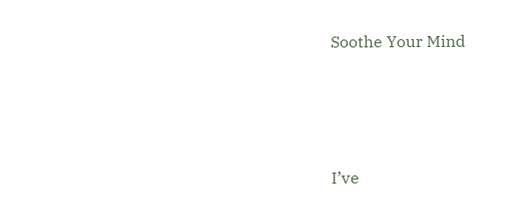Soothe Your Mind




I’ve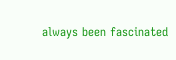always been fascinated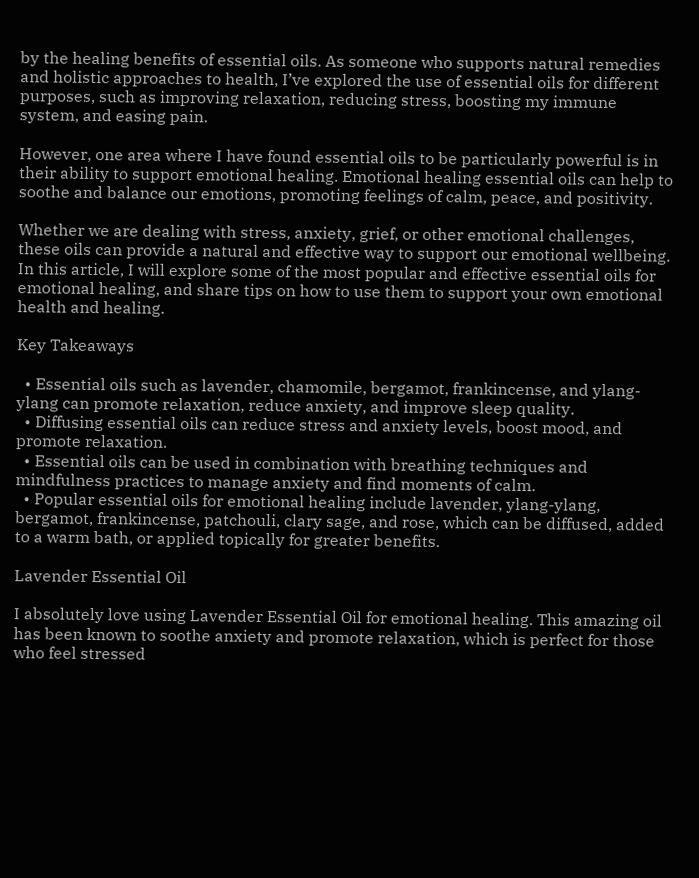by the healing benefits of essential oils. As someone who supports natural remedies and holistic approaches to health, I’ve explored the use of essential oils for different purposes, such as improving relaxation, reducing stress, boosting my immune system, and easing pain.

However, one area where I have found essential oils to be particularly powerful is in their ability to support emotional healing. Emotional healing essential oils can help to soothe and balance our emotions, promoting feelings of calm, peace, and positivity.

Whether we are dealing with stress, anxiety, grief, or other emotional challenges, these oils can provide a natural and effective way to support our emotional wellbeing. In this article, I will explore some of the most popular and effective essential oils for emotional healing, and share tips on how to use them to support your own emotional health and healing.

Key Takeaways

  • Essential oils such as lavender, chamomile, bergamot, frankincense, and ylang-ylang can promote relaxation, reduce anxiety, and improve sleep quality.
  • Diffusing essential oils can reduce stress and anxiety levels, boost mood, and promote relaxation.
  • Essential oils can be used in combination with breathing techniques and mindfulness practices to manage anxiety and find moments of calm.
  • Popular essential oils for emotional healing include lavender, ylang-ylang, bergamot, frankincense, patchouli, clary sage, and rose, which can be diffused, added to a warm bath, or applied topically for greater benefits.

Lavender Essential Oil

I absolutely love using Lavender Essential Oil for emotional healing. This amazing oil has been known to soothe anxiety and promote relaxation, which is perfect for those who feel stressed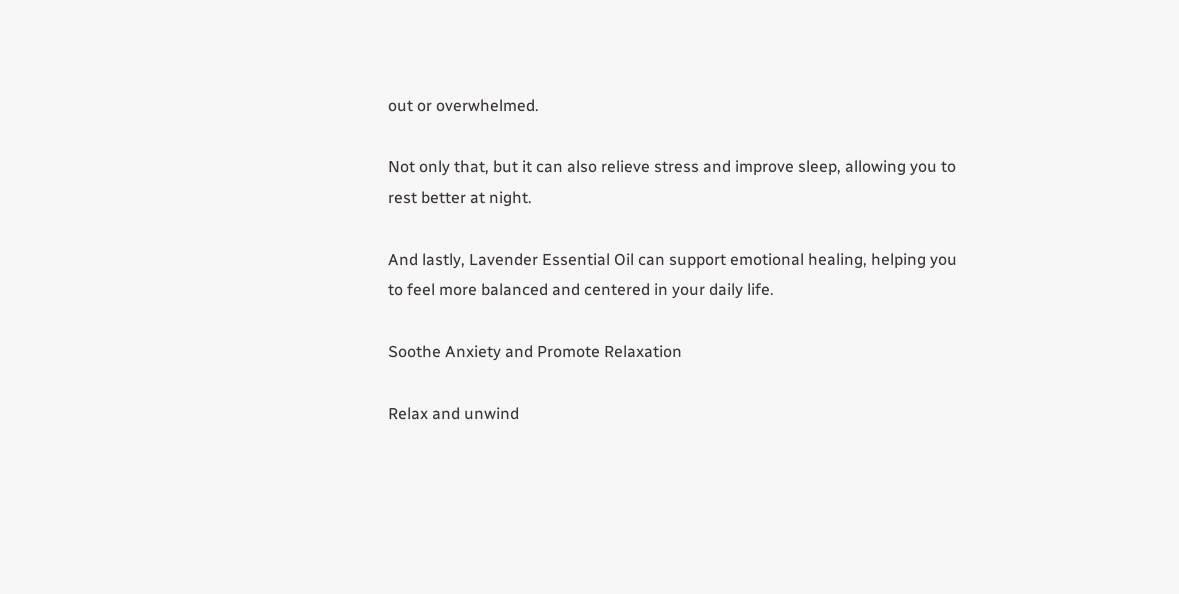out or overwhelmed.

Not only that, but it can also relieve stress and improve sleep, allowing you to rest better at night.

And lastly, Lavender Essential Oil can support emotional healing, helping you to feel more balanced and centered in your daily life.

Soothe Anxiety and Promote Relaxation

Relax and unwind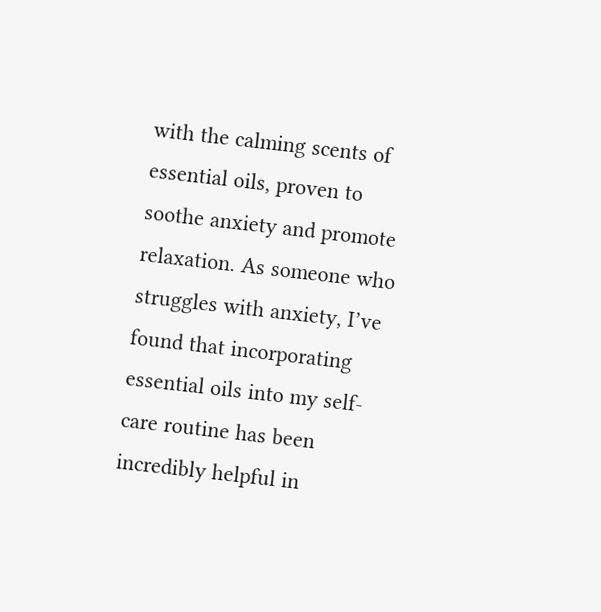with the calming scents of essential oils, proven to soothe anxiety and promote relaxation. As someone who struggles with anxiety, I’ve found that incorporating essential oils into my self-care routine has been incredibly helpful in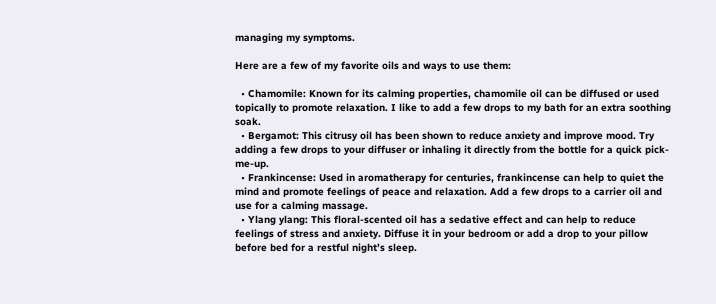managing my symptoms.

Here are a few of my favorite oils and ways to use them:

  • Chamomile: Known for its calming properties, chamomile oil can be diffused or used topically to promote relaxation. I like to add a few drops to my bath for an extra soothing soak.
  • Bergamot: This citrusy oil has been shown to reduce anxiety and improve mood. Try adding a few drops to your diffuser or inhaling it directly from the bottle for a quick pick-me-up.
  • Frankincense: Used in aromatherapy for centuries, frankincense can help to quiet the mind and promote feelings of peace and relaxation. Add a few drops to a carrier oil and use for a calming massage.
  • Ylang ylang: This floral-scented oil has a sedative effect and can help to reduce feelings of stress and anxiety. Diffuse it in your bedroom or add a drop to your pillow before bed for a restful night’s sleep.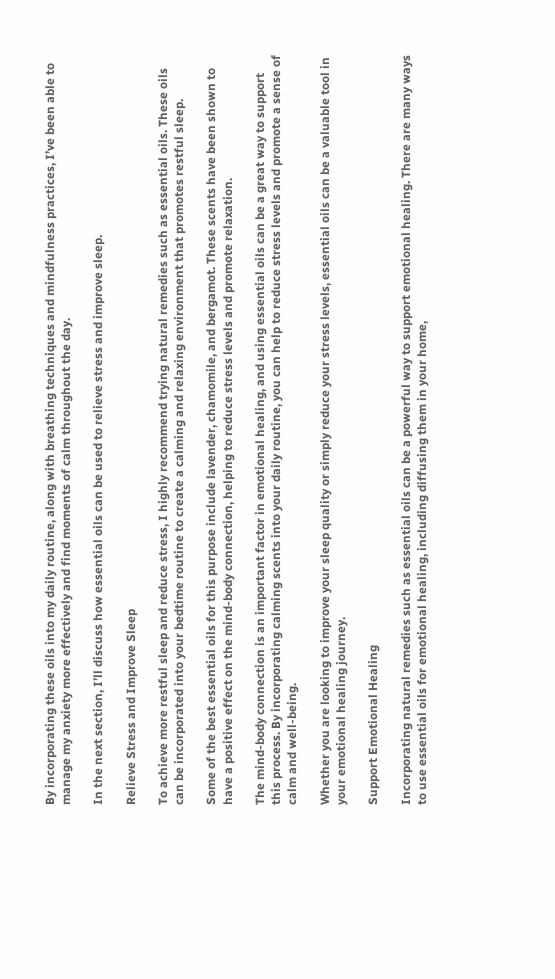By incorporating these oils into my daily routine, along with breathing techniques and mindfulness practices, I’ve been able to manage my anxiety more effectively and find moments of calm throughout the day.

In the next section, I’ll discuss how essential oils can be used to relieve stress and improve sleep.

Relieve Stress and Improve Sleep

To achieve more restful sleep and reduce stress, I highly recommend trying natural remedies such as essential oils. These oils can be incorporated into your bedtime routine to create a calming and relaxing environment that promotes restful sleep.

Some of the best essential oils for this purpose include lavender, chamomile, and bergamot. These scents have been shown to have a positive effect on the mind-body connection, helping to reduce stress levels and promote relaxation.

The mind-body connection is an important factor in emotional healing, and using essential oils can be a great way to support this process. By incorporating calming scents into your daily routine, you can help to reduce stress levels and promote a sense of calm and well-being.

Whether you are looking to improve your sleep quality or simply reduce your stress levels, essential oils can be a valuable tool in your emotional healing journey.

Support Emotional Healing

Incorporating natural remedies such as essential oils can be a powerful way to support emotional healing. There are many ways to use essential oils for emotional healing, including diffusing them in your home,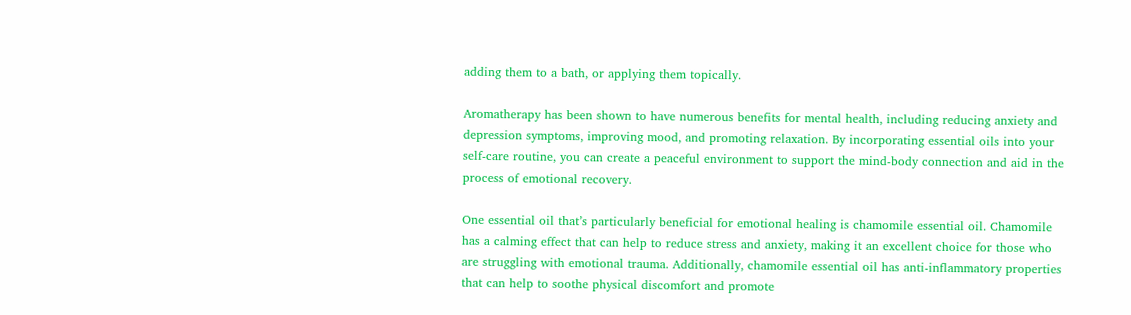adding them to a bath, or applying them topically.

Aromatherapy has been shown to have numerous benefits for mental health, including reducing anxiety and depression symptoms, improving mood, and promoting relaxation. By incorporating essential oils into your self-care routine, you can create a peaceful environment to support the mind-body connection and aid in the process of emotional recovery.

One essential oil that’s particularly beneficial for emotional healing is chamomile essential oil. Chamomile has a calming effect that can help to reduce stress and anxiety, making it an excellent choice for those who are struggling with emotional trauma. Additionally, chamomile essential oil has anti-inflammatory properties that can help to soothe physical discomfort and promote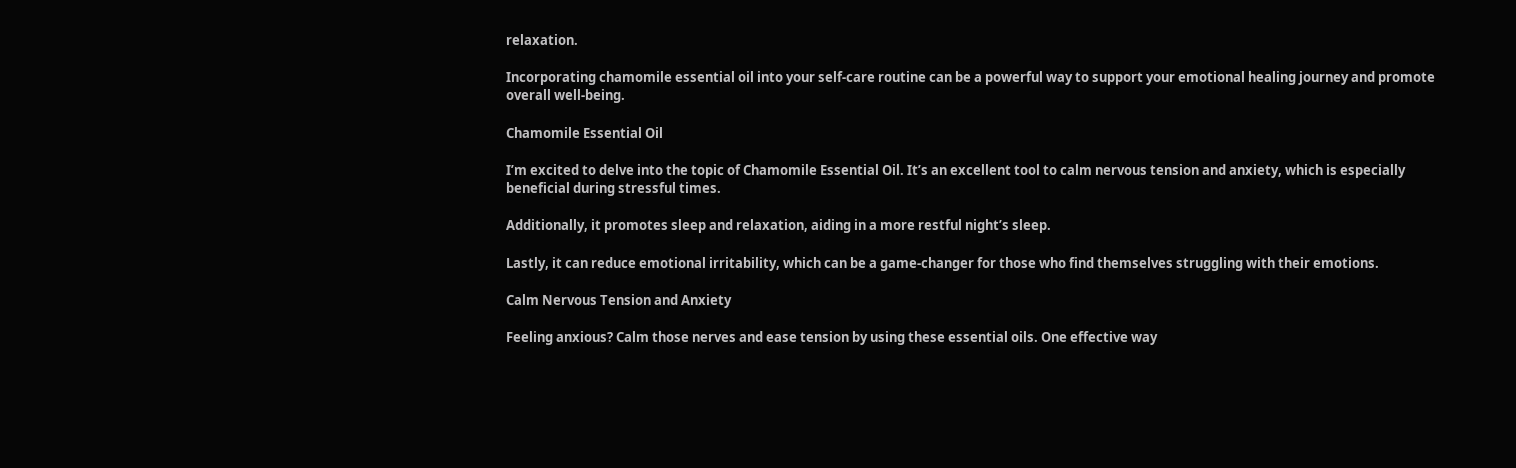relaxation.

Incorporating chamomile essential oil into your self-care routine can be a powerful way to support your emotional healing journey and promote overall well-being.

Chamomile Essential Oil

I’m excited to delve into the topic of Chamomile Essential Oil. It’s an excellent tool to calm nervous tension and anxiety, which is especially beneficial during stressful times.

Additionally, it promotes sleep and relaxation, aiding in a more restful night’s sleep.

Lastly, it can reduce emotional irritability, which can be a game-changer for those who find themselves struggling with their emotions.

Calm Nervous Tension and Anxiety

Feeling anxious? Calm those nerves and ease tension by using these essential oils. One effective way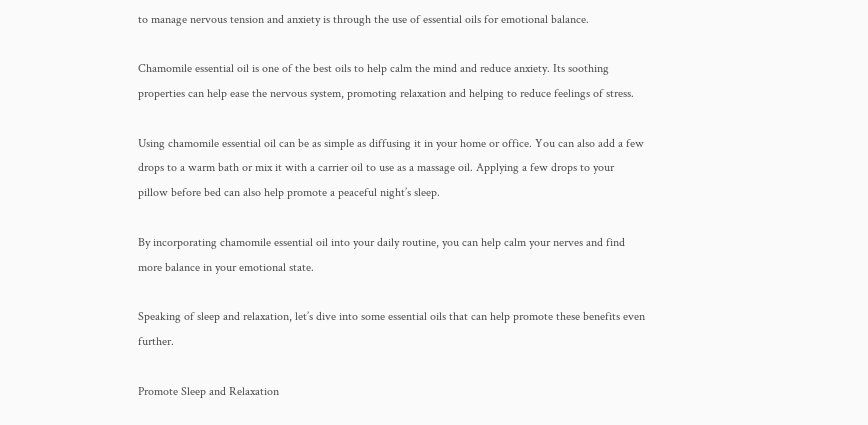to manage nervous tension and anxiety is through the use of essential oils for emotional balance.

Chamomile essential oil is one of the best oils to help calm the mind and reduce anxiety. Its soothing properties can help ease the nervous system, promoting relaxation and helping to reduce feelings of stress.

Using chamomile essential oil can be as simple as diffusing it in your home or office. You can also add a few drops to a warm bath or mix it with a carrier oil to use as a massage oil. Applying a few drops to your pillow before bed can also help promote a peaceful night’s sleep.

By incorporating chamomile essential oil into your daily routine, you can help calm your nerves and find more balance in your emotional state.

Speaking of sleep and relaxation, let’s dive into some essential oils that can help promote these benefits even further.

Promote Sleep and Relaxation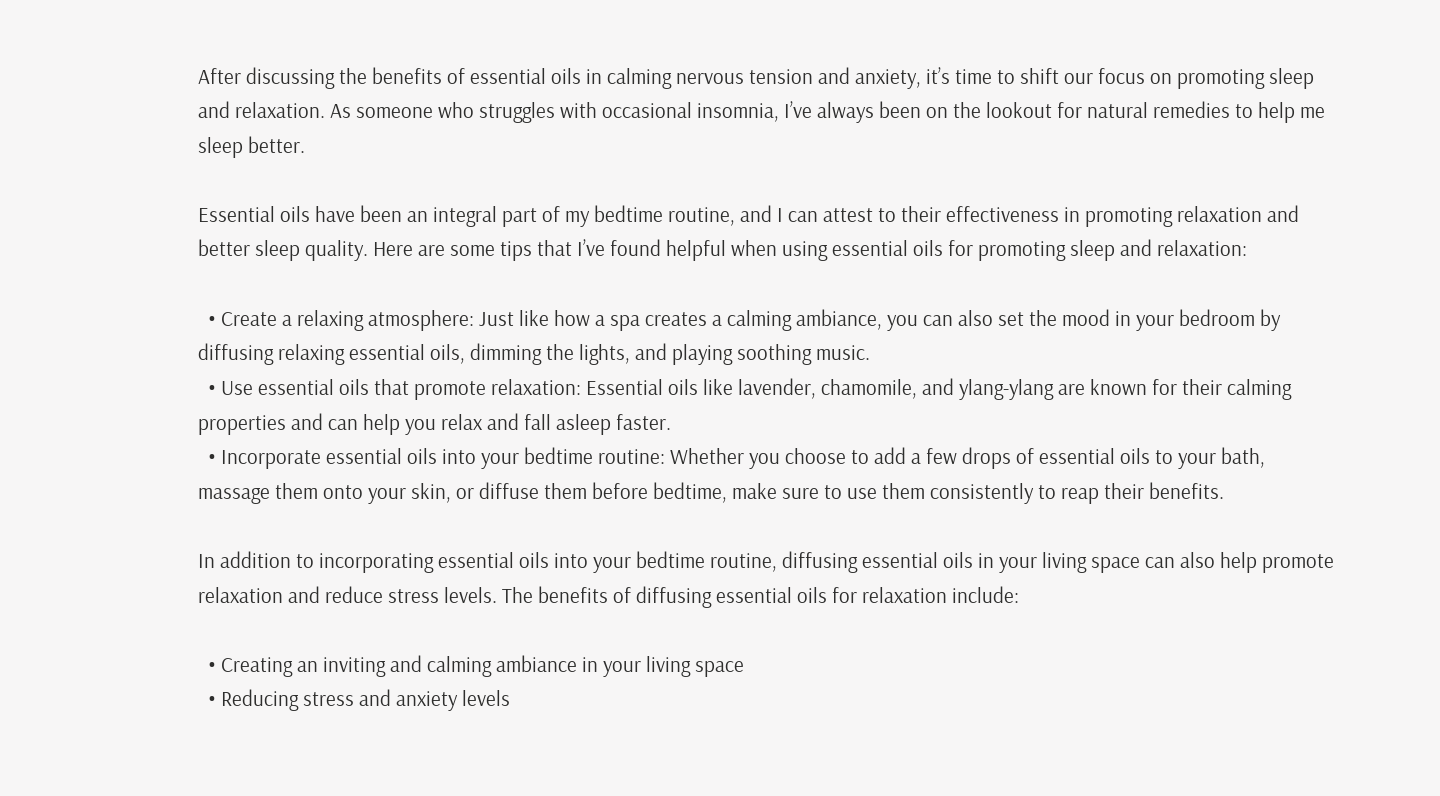After discussing the benefits of essential oils in calming nervous tension and anxiety, it’s time to shift our focus on promoting sleep and relaxation. As someone who struggles with occasional insomnia, I’ve always been on the lookout for natural remedies to help me sleep better.

Essential oils have been an integral part of my bedtime routine, and I can attest to their effectiveness in promoting relaxation and better sleep quality. Here are some tips that I’ve found helpful when using essential oils for promoting sleep and relaxation:

  • Create a relaxing atmosphere: Just like how a spa creates a calming ambiance, you can also set the mood in your bedroom by diffusing relaxing essential oils, dimming the lights, and playing soothing music.
  • Use essential oils that promote relaxation: Essential oils like lavender, chamomile, and ylang-ylang are known for their calming properties and can help you relax and fall asleep faster.
  • Incorporate essential oils into your bedtime routine: Whether you choose to add a few drops of essential oils to your bath, massage them onto your skin, or diffuse them before bedtime, make sure to use them consistently to reap their benefits.

In addition to incorporating essential oils into your bedtime routine, diffusing essential oils in your living space can also help promote relaxation and reduce stress levels. The benefits of diffusing essential oils for relaxation include:

  • Creating an inviting and calming ambiance in your living space
  • Reducing stress and anxiety levels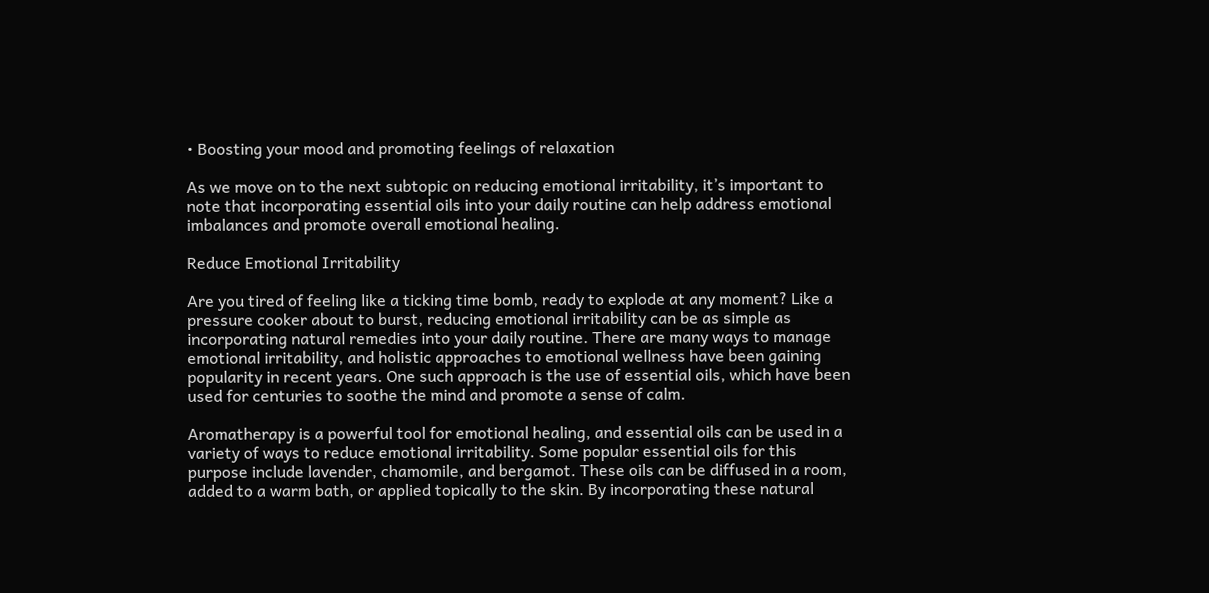• Boosting your mood and promoting feelings of relaxation

As we move on to the next subtopic on reducing emotional irritability, it’s important to note that incorporating essential oils into your daily routine can help address emotional imbalances and promote overall emotional healing.

Reduce Emotional Irritability

Are you tired of feeling like a ticking time bomb, ready to explode at any moment? Like a pressure cooker about to burst, reducing emotional irritability can be as simple as incorporating natural remedies into your daily routine. There are many ways to manage emotional irritability, and holistic approaches to emotional wellness have been gaining popularity in recent years. One such approach is the use of essential oils, which have been used for centuries to soothe the mind and promote a sense of calm.

Aromatherapy is a powerful tool for emotional healing, and essential oils can be used in a variety of ways to reduce emotional irritability. Some popular essential oils for this purpose include lavender, chamomile, and bergamot. These oils can be diffused in a room, added to a warm bath, or applied topically to the skin. By incorporating these natural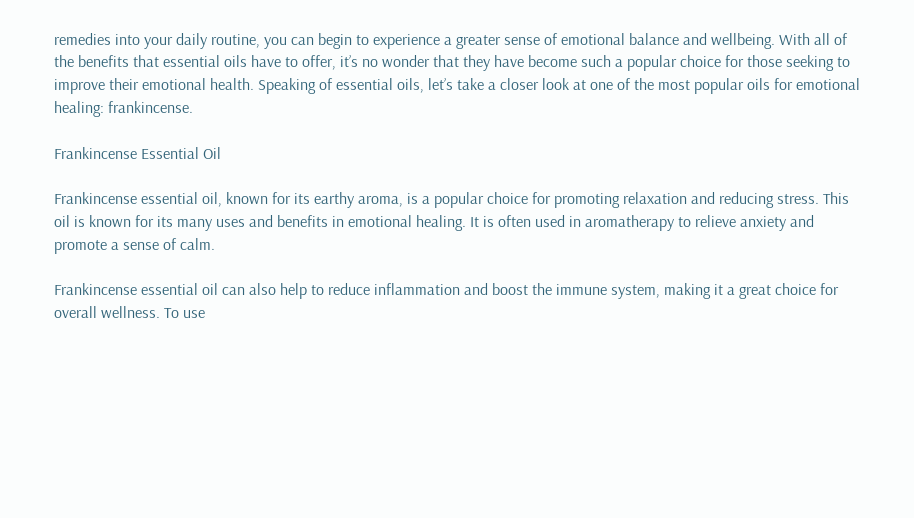remedies into your daily routine, you can begin to experience a greater sense of emotional balance and wellbeing. With all of the benefits that essential oils have to offer, it’s no wonder that they have become such a popular choice for those seeking to improve their emotional health. Speaking of essential oils, let’s take a closer look at one of the most popular oils for emotional healing: frankincense.

Frankincense Essential Oil

Frankincense essential oil, known for its earthy aroma, is a popular choice for promoting relaxation and reducing stress. This oil is known for its many uses and benefits in emotional healing. It is often used in aromatherapy to relieve anxiety and promote a sense of calm.

Frankincense essential oil can also help to reduce inflammation and boost the immune system, making it a great choice for overall wellness. To use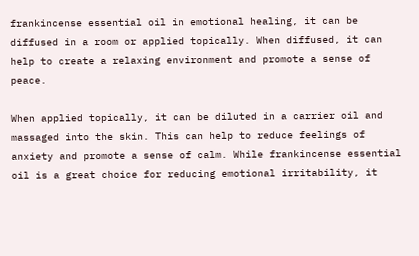frankincense essential oil in emotional healing, it can be diffused in a room or applied topically. When diffused, it can help to create a relaxing environment and promote a sense of peace.

When applied topically, it can be diluted in a carrier oil and massaged into the skin. This can help to reduce feelings of anxiety and promote a sense of calm. While frankincense essential oil is a great choice for reducing emotional irritability, it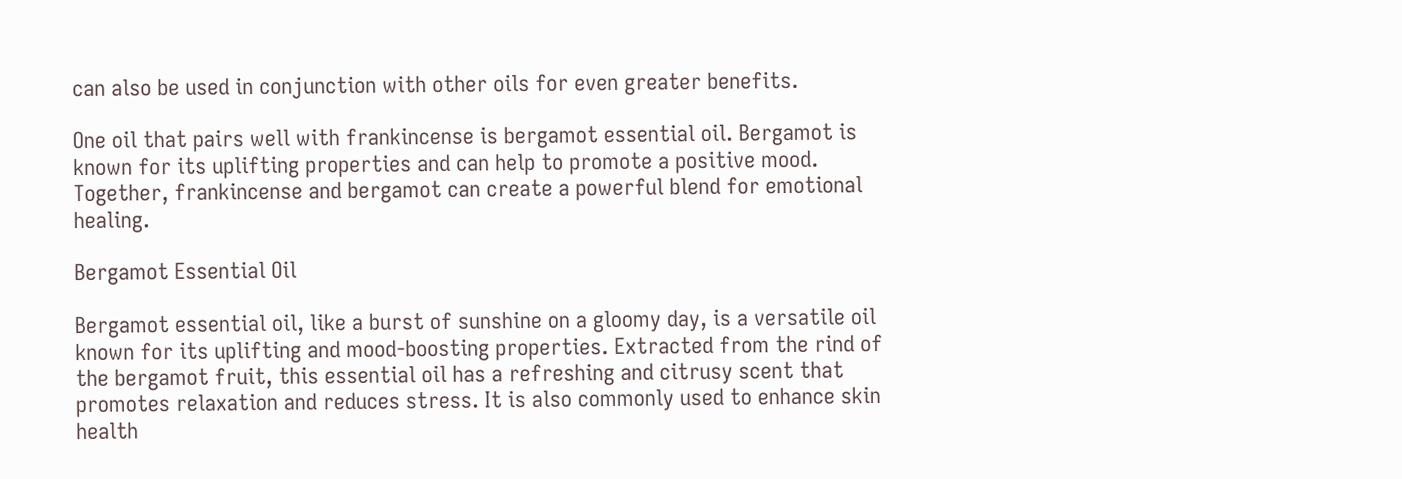can also be used in conjunction with other oils for even greater benefits.

One oil that pairs well with frankincense is bergamot essential oil. Bergamot is known for its uplifting properties and can help to promote a positive mood. Together, frankincense and bergamot can create a powerful blend for emotional healing.

Bergamot Essential Oil

Bergamot essential oil, like a burst of sunshine on a gloomy day, is a versatile oil known for its uplifting and mood-boosting properties. Extracted from the rind of the bergamot fruit, this essential oil has a refreshing and citrusy scent that promotes relaxation and reduces stress. It is also commonly used to enhance skin health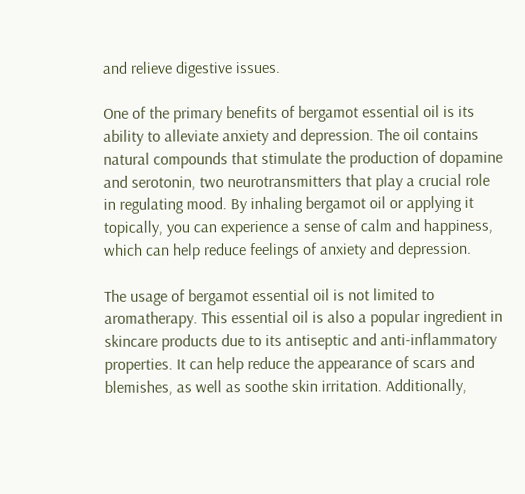and relieve digestive issues.

One of the primary benefits of bergamot essential oil is its ability to alleviate anxiety and depression. The oil contains natural compounds that stimulate the production of dopamine and serotonin, two neurotransmitters that play a crucial role in regulating mood. By inhaling bergamot oil or applying it topically, you can experience a sense of calm and happiness, which can help reduce feelings of anxiety and depression.

The usage of bergamot essential oil is not limited to aromatherapy. This essential oil is also a popular ingredient in skincare products due to its antiseptic and anti-inflammatory properties. It can help reduce the appearance of scars and blemishes, as well as soothe skin irritation. Additionally,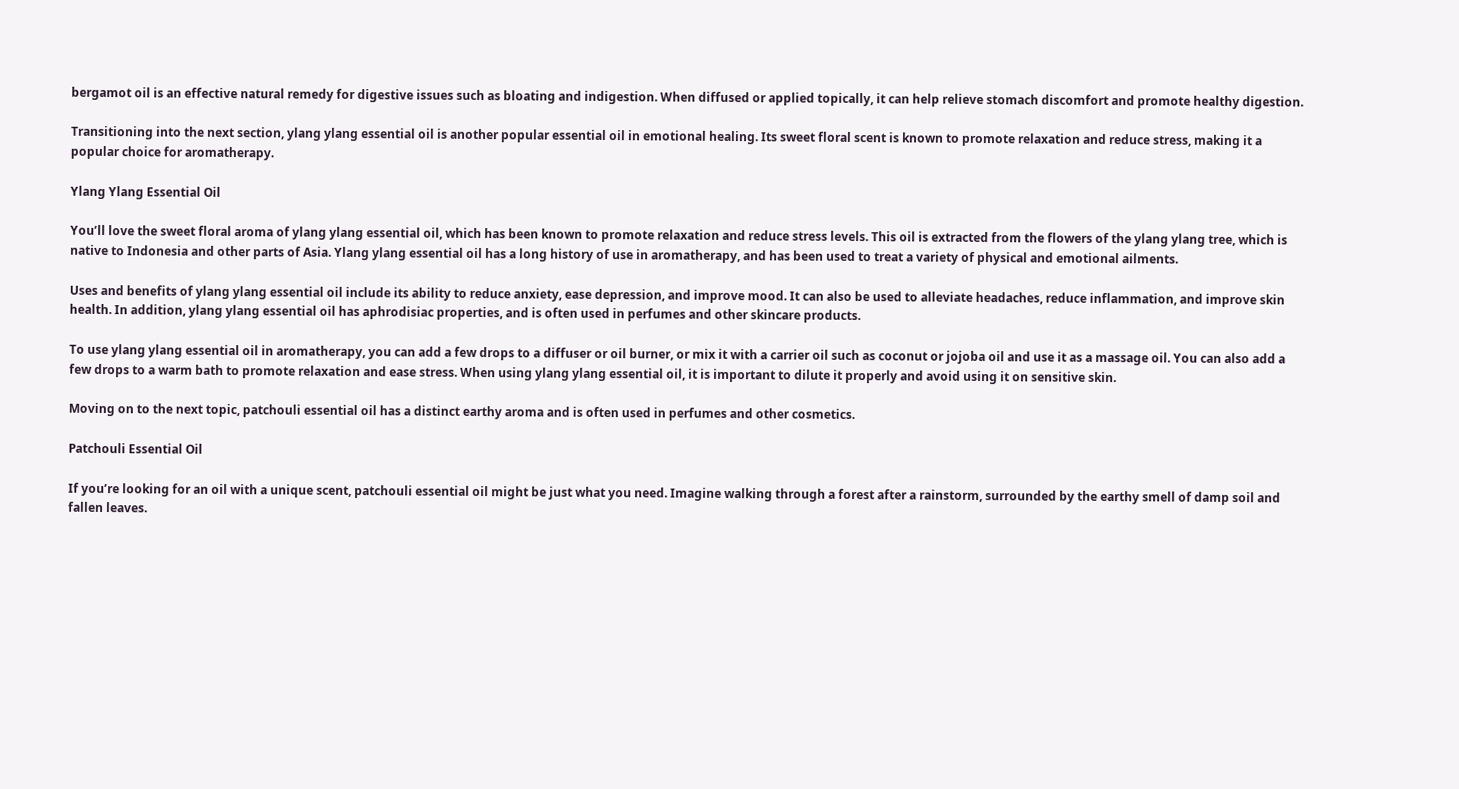bergamot oil is an effective natural remedy for digestive issues such as bloating and indigestion. When diffused or applied topically, it can help relieve stomach discomfort and promote healthy digestion.

Transitioning into the next section, ylang ylang essential oil is another popular essential oil in emotional healing. Its sweet floral scent is known to promote relaxation and reduce stress, making it a popular choice for aromatherapy.

Ylang Ylang Essential Oil

You’ll love the sweet floral aroma of ylang ylang essential oil, which has been known to promote relaxation and reduce stress levels. This oil is extracted from the flowers of the ylang ylang tree, which is native to Indonesia and other parts of Asia. Ylang ylang essential oil has a long history of use in aromatherapy, and has been used to treat a variety of physical and emotional ailments.

Uses and benefits of ylang ylang essential oil include its ability to reduce anxiety, ease depression, and improve mood. It can also be used to alleviate headaches, reduce inflammation, and improve skin health. In addition, ylang ylang essential oil has aphrodisiac properties, and is often used in perfumes and other skincare products.

To use ylang ylang essential oil in aromatherapy, you can add a few drops to a diffuser or oil burner, or mix it with a carrier oil such as coconut or jojoba oil and use it as a massage oil. You can also add a few drops to a warm bath to promote relaxation and ease stress. When using ylang ylang essential oil, it is important to dilute it properly and avoid using it on sensitive skin.

Moving on to the next topic, patchouli essential oil has a distinct earthy aroma and is often used in perfumes and other cosmetics.

Patchouli Essential Oil

If you’re looking for an oil with a unique scent, patchouli essential oil might be just what you need. Imagine walking through a forest after a rainstorm, surrounded by the earthy smell of damp soil and fallen leaves.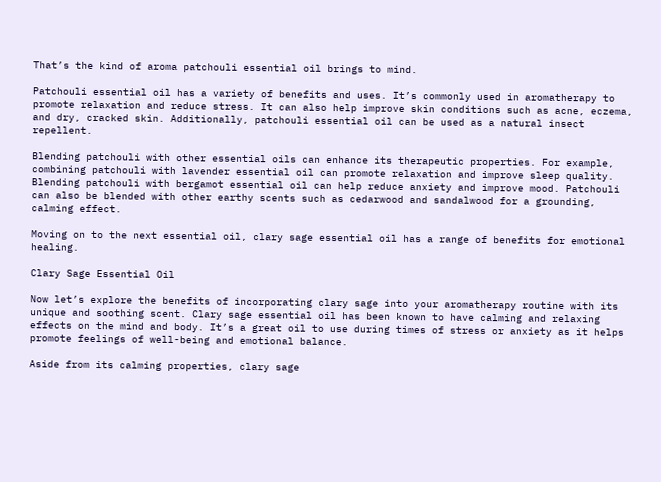That’s the kind of aroma patchouli essential oil brings to mind.

Patchouli essential oil has a variety of benefits and uses. It’s commonly used in aromatherapy to promote relaxation and reduce stress. It can also help improve skin conditions such as acne, eczema, and dry, cracked skin. Additionally, patchouli essential oil can be used as a natural insect repellent.

Blending patchouli with other essential oils can enhance its therapeutic properties. For example, combining patchouli with lavender essential oil can promote relaxation and improve sleep quality. Blending patchouli with bergamot essential oil can help reduce anxiety and improve mood. Patchouli can also be blended with other earthy scents such as cedarwood and sandalwood for a grounding, calming effect.

Moving on to the next essential oil, clary sage essential oil has a range of benefits for emotional healing.

Clary Sage Essential Oil

Now let’s explore the benefits of incorporating clary sage into your aromatherapy routine with its unique and soothing scent. Clary sage essential oil has been known to have calming and relaxing effects on the mind and body. It’s a great oil to use during times of stress or anxiety as it helps promote feelings of well-being and emotional balance.

Aside from its calming properties, clary sage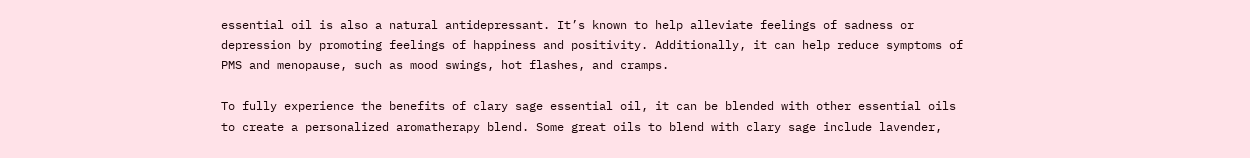essential oil is also a natural antidepressant. It’s known to help alleviate feelings of sadness or depression by promoting feelings of happiness and positivity. Additionally, it can help reduce symptoms of PMS and menopause, such as mood swings, hot flashes, and cramps.

To fully experience the benefits of clary sage essential oil, it can be blended with other essential oils to create a personalized aromatherapy blend. Some great oils to blend with clary sage include lavender,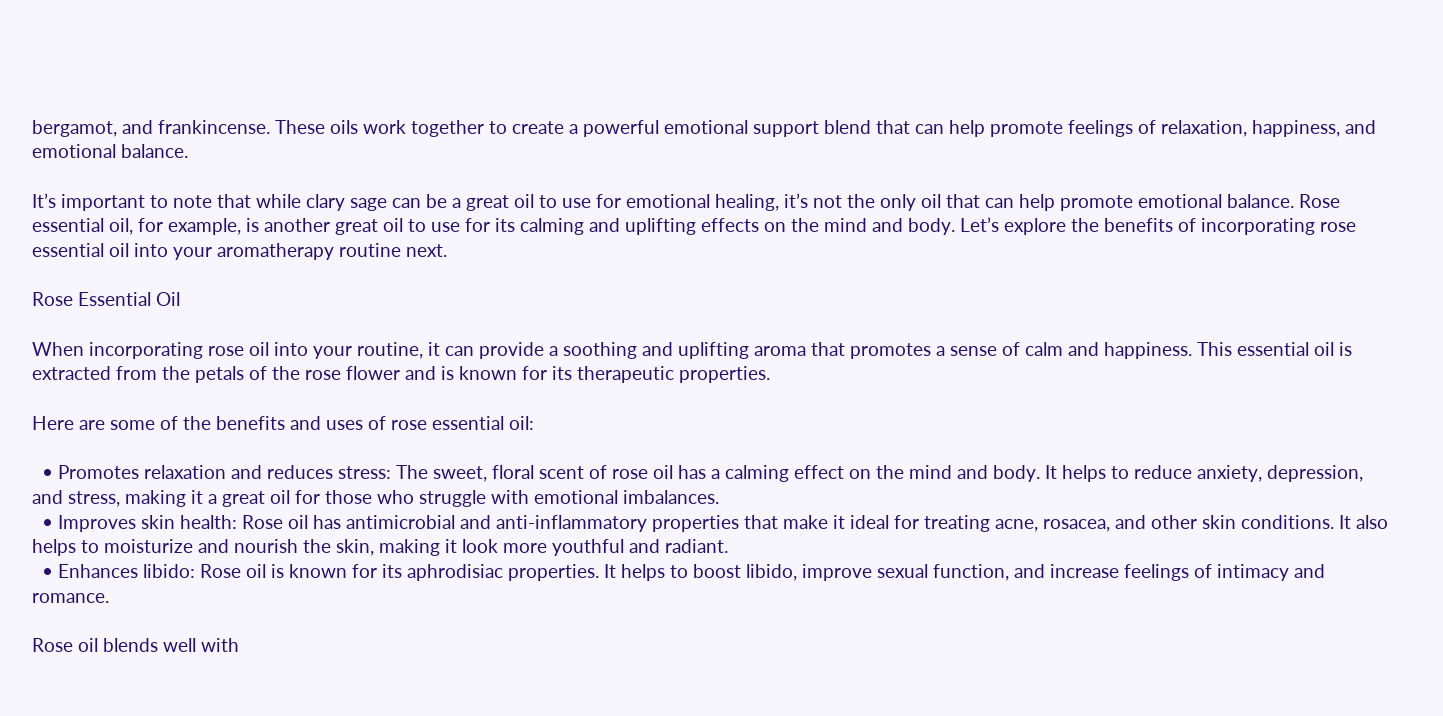bergamot, and frankincense. These oils work together to create a powerful emotional support blend that can help promote feelings of relaxation, happiness, and emotional balance.

It’s important to note that while clary sage can be a great oil to use for emotional healing, it’s not the only oil that can help promote emotional balance. Rose essential oil, for example, is another great oil to use for its calming and uplifting effects on the mind and body. Let’s explore the benefits of incorporating rose essential oil into your aromatherapy routine next.

Rose Essential Oil

When incorporating rose oil into your routine, it can provide a soothing and uplifting aroma that promotes a sense of calm and happiness. This essential oil is extracted from the petals of the rose flower and is known for its therapeutic properties.

Here are some of the benefits and uses of rose essential oil:

  • Promotes relaxation and reduces stress: The sweet, floral scent of rose oil has a calming effect on the mind and body. It helps to reduce anxiety, depression, and stress, making it a great oil for those who struggle with emotional imbalances.
  • Improves skin health: Rose oil has antimicrobial and anti-inflammatory properties that make it ideal for treating acne, rosacea, and other skin conditions. It also helps to moisturize and nourish the skin, making it look more youthful and radiant.
  • Enhances libido: Rose oil is known for its aphrodisiac properties. It helps to boost libido, improve sexual function, and increase feelings of intimacy and romance.

Rose oil blends well with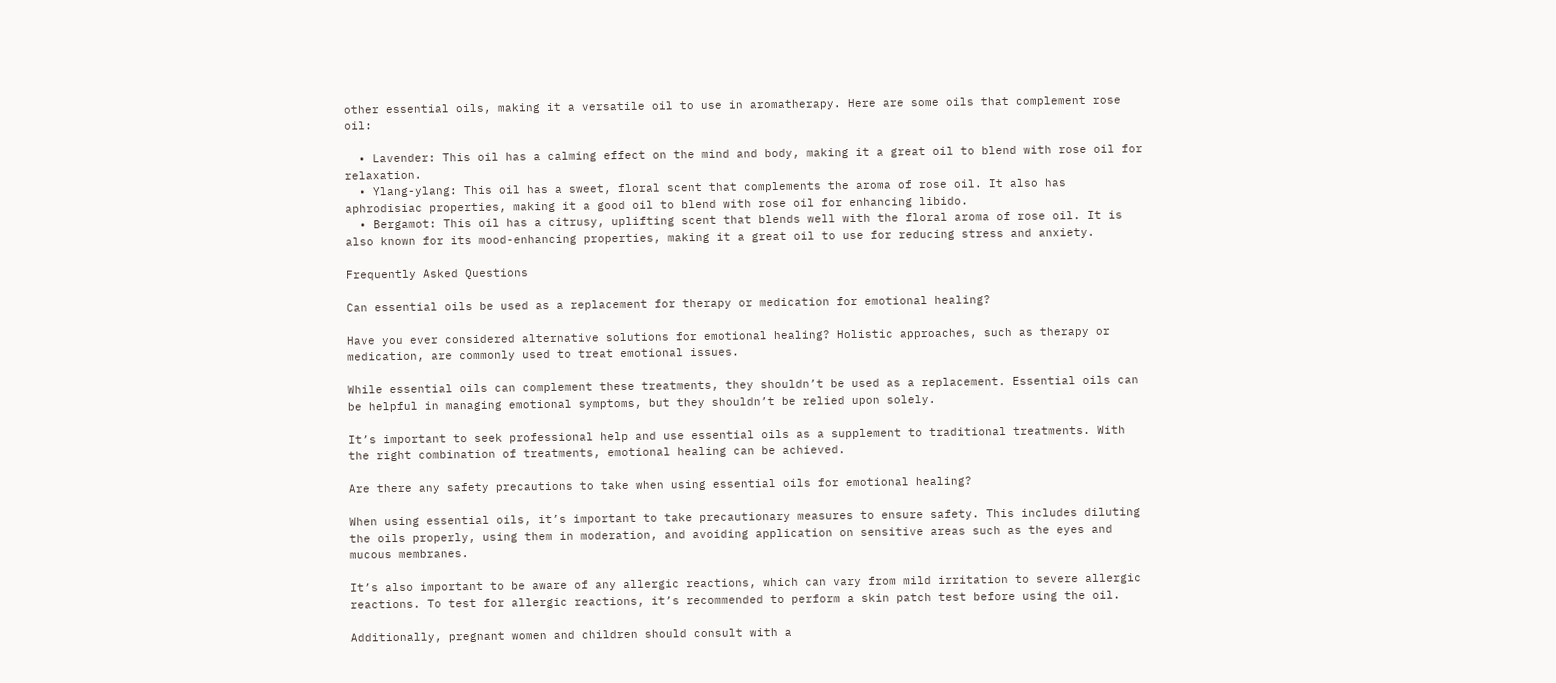other essential oils, making it a versatile oil to use in aromatherapy. Here are some oils that complement rose oil:

  • Lavender: This oil has a calming effect on the mind and body, making it a great oil to blend with rose oil for relaxation.
  • Ylang-ylang: This oil has a sweet, floral scent that complements the aroma of rose oil. It also has aphrodisiac properties, making it a good oil to blend with rose oil for enhancing libido.
  • Bergamot: This oil has a citrusy, uplifting scent that blends well with the floral aroma of rose oil. It is also known for its mood-enhancing properties, making it a great oil to use for reducing stress and anxiety.

Frequently Asked Questions

Can essential oils be used as a replacement for therapy or medication for emotional healing?

Have you ever considered alternative solutions for emotional healing? Holistic approaches, such as therapy or medication, are commonly used to treat emotional issues.

While essential oils can complement these treatments, they shouldn’t be used as a replacement. Essential oils can be helpful in managing emotional symptoms, but they shouldn’t be relied upon solely.

It’s important to seek professional help and use essential oils as a supplement to traditional treatments. With the right combination of treatments, emotional healing can be achieved.

Are there any safety precautions to take when using essential oils for emotional healing?

When using essential oils, it’s important to take precautionary measures to ensure safety. This includes diluting the oils properly, using them in moderation, and avoiding application on sensitive areas such as the eyes and mucous membranes.

It’s also important to be aware of any allergic reactions, which can vary from mild irritation to severe allergic reactions. To test for allergic reactions, it’s recommended to perform a skin patch test before using the oil.

Additionally, pregnant women and children should consult with a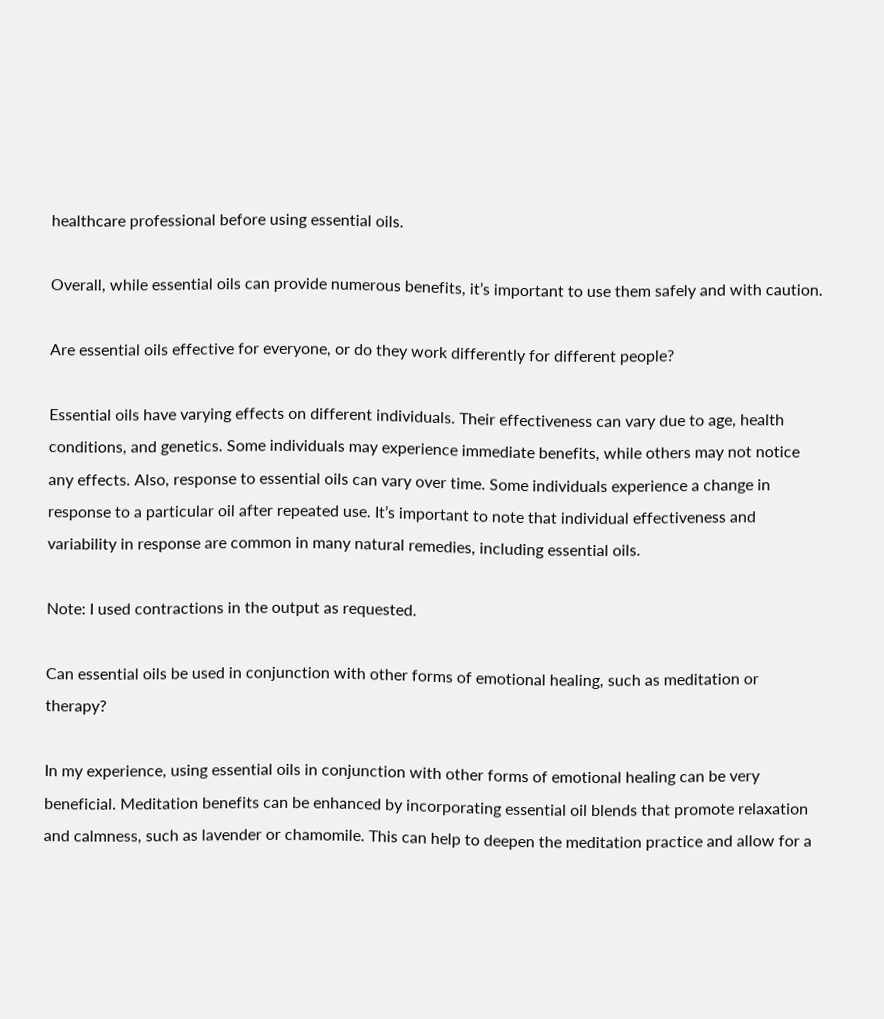healthcare professional before using essential oils.

Overall, while essential oils can provide numerous benefits, it’s important to use them safely and with caution.

Are essential oils effective for everyone, or do they work differently for different people?

Essential oils have varying effects on different individuals. Their effectiveness can vary due to age, health conditions, and genetics. Some individuals may experience immediate benefits, while others may not notice any effects. Also, response to essential oils can vary over time. Some individuals experience a change in response to a particular oil after repeated use. It’s important to note that individual effectiveness and variability in response are common in many natural remedies, including essential oils.

Note: I used contractions in the output as requested.

Can essential oils be used in conjunction with other forms of emotional healing, such as meditation or therapy?

In my experience, using essential oils in conjunction with other forms of emotional healing can be very beneficial. Meditation benefits can be enhanced by incorporating essential oil blends that promote relaxation and calmness, such as lavender or chamomile. This can help to deepen the meditation practice and allow for a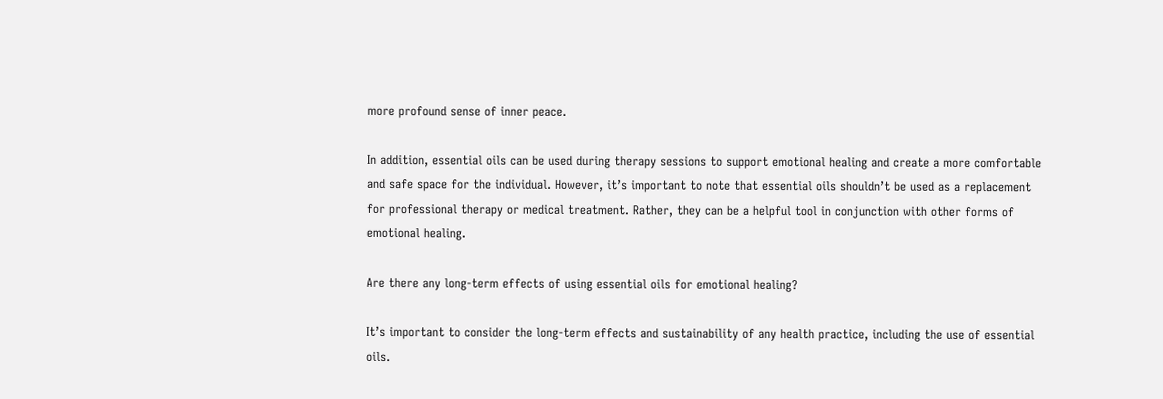more profound sense of inner peace.

In addition, essential oils can be used during therapy sessions to support emotional healing and create a more comfortable and safe space for the individual. However, it’s important to note that essential oils shouldn’t be used as a replacement for professional therapy or medical treatment. Rather, they can be a helpful tool in conjunction with other forms of emotional healing.

Are there any long-term effects of using essential oils for emotional healing?

It’s important to consider the long-term effects and sustainability of any health practice, including the use of essential oils.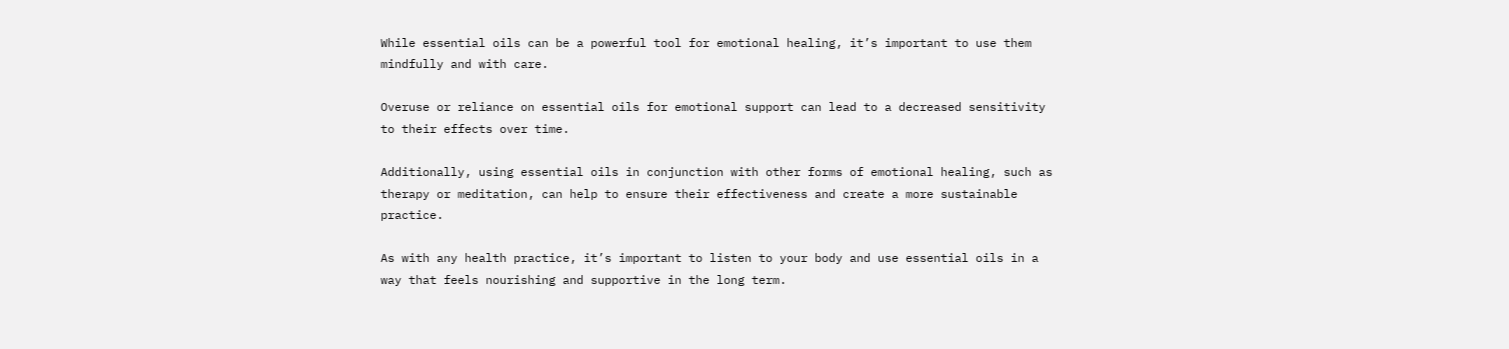While essential oils can be a powerful tool for emotional healing, it’s important to use them mindfully and with care.

Overuse or reliance on essential oils for emotional support can lead to a decreased sensitivity to their effects over time.

Additionally, using essential oils in conjunction with other forms of emotional healing, such as therapy or meditation, can help to ensure their effectiveness and create a more sustainable practice.

As with any health practice, it’s important to listen to your body and use essential oils in a way that feels nourishing and supportive in the long term.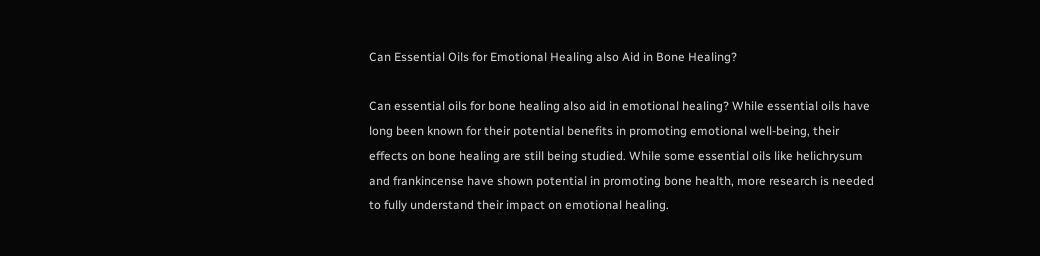Can Essential Oils for Emotional Healing also Aid in Bone Healing?

Can essential oils for bone healing also aid in emotional healing? While essential oils have long been known for their potential benefits in promoting emotional well-being, their effects on bone healing are still being studied. While some essential oils like helichrysum and frankincense have shown potential in promoting bone health, more research is needed to fully understand their impact on emotional healing.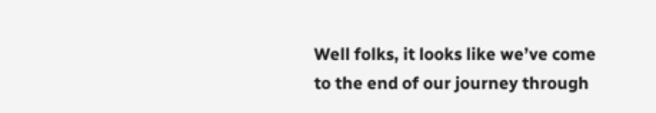Well folks, it looks like we’ve come to the end of our journey through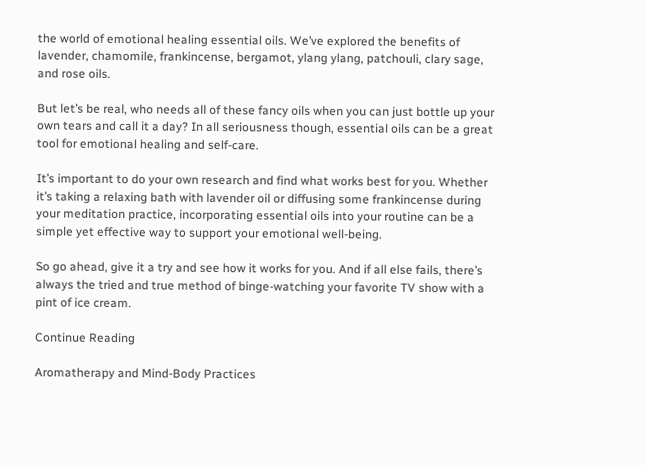the world of emotional healing essential oils. We’ve explored the benefits of lavender, chamomile, frankincense, bergamot, ylang ylang, patchouli, clary sage, and rose oils.

But let’s be real, who needs all of these fancy oils when you can just bottle up your own tears and call it a day? In all seriousness though, essential oils can be a great tool for emotional healing and self-care.

It’s important to do your own research and find what works best for you. Whether it’s taking a relaxing bath with lavender oil or diffusing some frankincense during your meditation practice, incorporating essential oils into your routine can be a simple yet effective way to support your emotional well-being.

So go ahead, give it a try and see how it works for you. And if all else fails, there’s always the tried and true method of binge-watching your favorite TV show with a pint of ice cream.

Continue Reading

Aromatherapy and Mind-Body Practices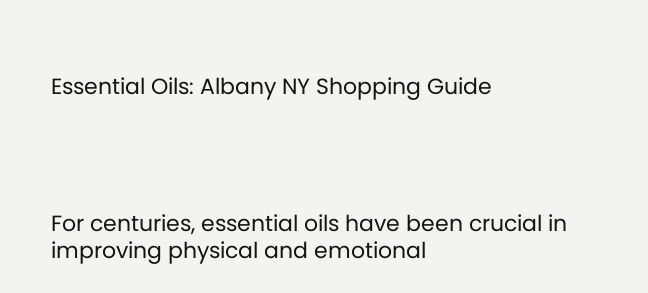Essential Oils: Albany NY Shopping Guide




For centuries, essential oils have been crucial in improving physical and emotional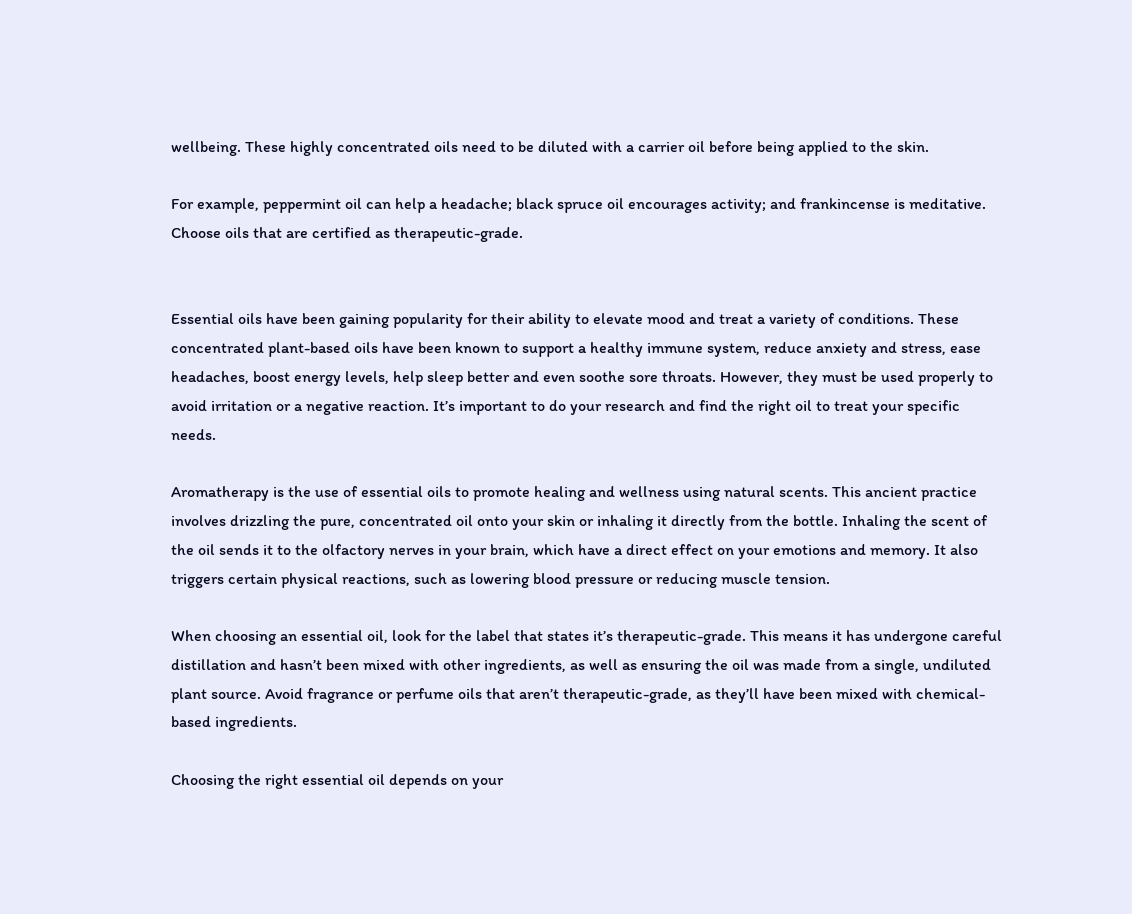wellbeing. These highly concentrated oils need to be diluted with a carrier oil before being applied to the skin.

For example, peppermint oil can help a headache; black spruce oil encourages activity; and frankincense is meditative. Choose oils that are certified as therapeutic-grade.


Essential oils have been gaining popularity for their ability to elevate mood and treat a variety of conditions. These concentrated plant-based oils have been known to support a healthy immune system, reduce anxiety and stress, ease headaches, boost energy levels, help sleep better and even soothe sore throats. However, they must be used properly to avoid irritation or a negative reaction. It’s important to do your research and find the right oil to treat your specific needs.

Aromatherapy is the use of essential oils to promote healing and wellness using natural scents. This ancient practice involves drizzling the pure, concentrated oil onto your skin or inhaling it directly from the bottle. Inhaling the scent of the oil sends it to the olfactory nerves in your brain, which have a direct effect on your emotions and memory. It also triggers certain physical reactions, such as lowering blood pressure or reducing muscle tension.

When choosing an essential oil, look for the label that states it’s therapeutic-grade. This means it has undergone careful distillation and hasn’t been mixed with other ingredients, as well as ensuring the oil was made from a single, undiluted plant source. Avoid fragrance or perfume oils that aren’t therapeutic-grade, as they’ll have been mixed with chemical-based ingredients.

Choosing the right essential oil depends on your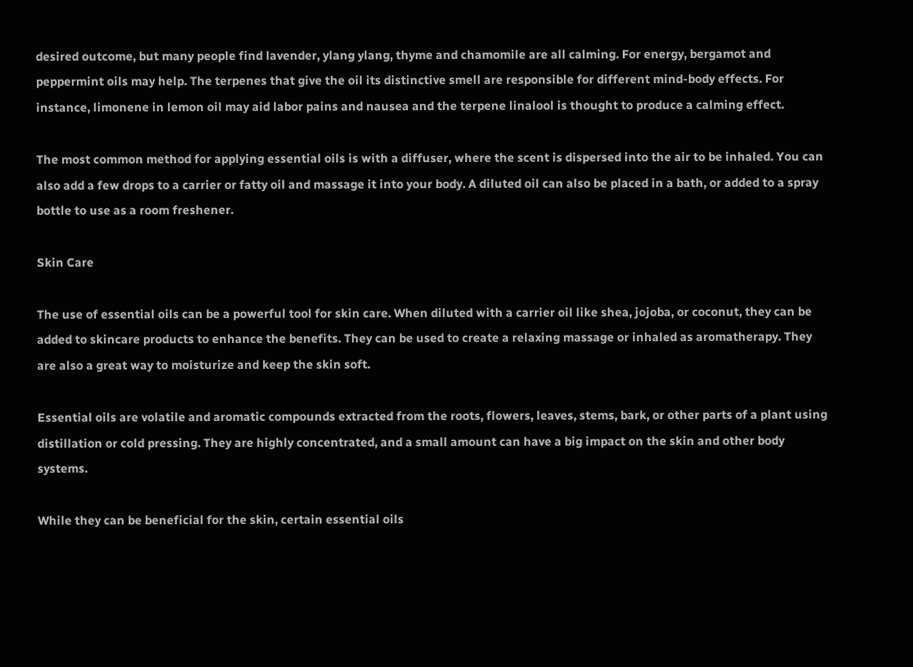desired outcome, but many people find lavender, ylang ylang, thyme and chamomile are all calming. For energy, bergamot and peppermint oils may help. The terpenes that give the oil its distinctive smell are responsible for different mind-body effects. For instance, limonene in lemon oil may aid labor pains and nausea and the terpene linalool is thought to produce a calming effect.

The most common method for applying essential oils is with a diffuser, where the scent is dispersed into the air to be inhaled. You can also add a few drops to a carrier or fatty oil and massage it into your body. A diluted oil can also be placed in a bath, or added to a spray bottle to use as a room freshener.

Skin Care

The use of essential oils can be a powerful tool for skin care. When diluted with a carrier oil like shea, jojoba, or coconut, they can be added to skincare products to enhance the benefits. They can be used to create a relaxing massage or inhaled as aromatherapy. They are also a great way to moisturize and keep the skin soft.

Essential oils are volatile and aromatic compounds extracted from the roots, flowers, leaves, stems, bark, or other parts of a plant using distillation or cold pressing. They are highly concentrated, and a small amount can have a big impact on the skin and other body systems.

While they can be beneficial for the skin, certain essential oils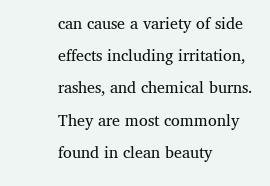can cause a variety of side effects including irritation, rashes, and chemical burns. They are most commonly found in clean beauty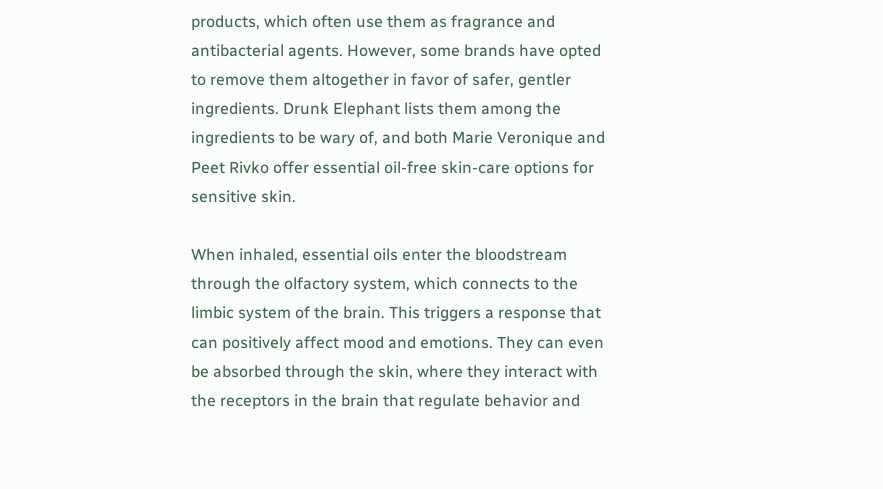products, which often use them as fragrance and antibacterial agents. However, some brands have opted to remove them altogether in favor of safer, gentler ingredients. Drunk Elephant lists them among the ingredients to be wary of, and both Marie Veronique and Peet Rivko offer essential oil-free skin-care options for sensitive skin.

When inhaled, essential oils enter the bloodstream through the olfactory system, which connects to the limbic system of the brain. This triggers a response that can positively affect mood and emotions. They can even be absorbed through the skin, where they interact with the receptors in the brain that regulate behavior and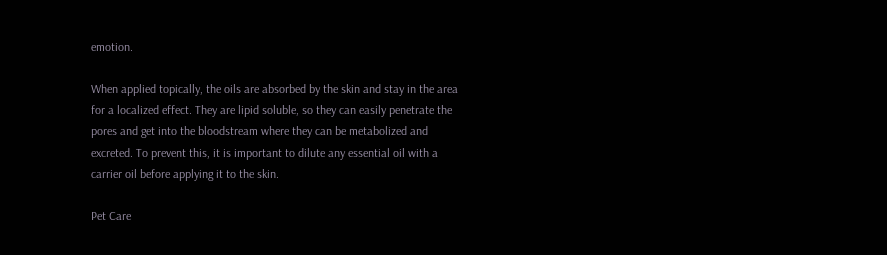emotion.

When applied topically, the oils are absorbed by the skin and stay in the area for a localized effect. They are lipid soluble, so they can easily penetrate the pores and get into the bloodstream where they can be metabolized and excreted. To prevent this, it is important to dilute any essential oil with a carrier oil before applying it to the skin.

Pet Care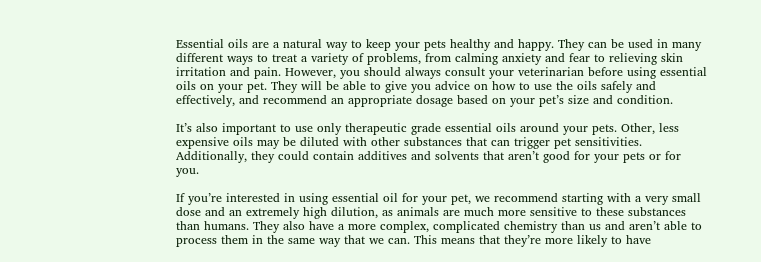Essential oils are a natural way to keep your pets healthy and happy. They can be used in many different ways to treat a variety of problems, from calming anxiety and fear to relieving skin irritation and pain. However, you should always consult your veterinarian before using essential oils on your pet. They will be able to give you advice on how to use the oils safely and effectively, and recommend an appropriate dosage based on your pet’s size and condition.

It’s also important to use only therapeutic grade essential oils around your pets. Other, less expensive oils may be diluted with other substances that can trigger pet sensitivities. Additionally, they could contain additives and solvents that aren’t good for your pets or for you.

If you’re interested in using essential oil for your pet, we recommend starting with a very small dose and an extremely high dilution, as animals are much more sensitive to these substances than humans. They also have a more complex, complicated chemistry than us and aren’t able to process them in the same way that we can. This means that they’re more likely to have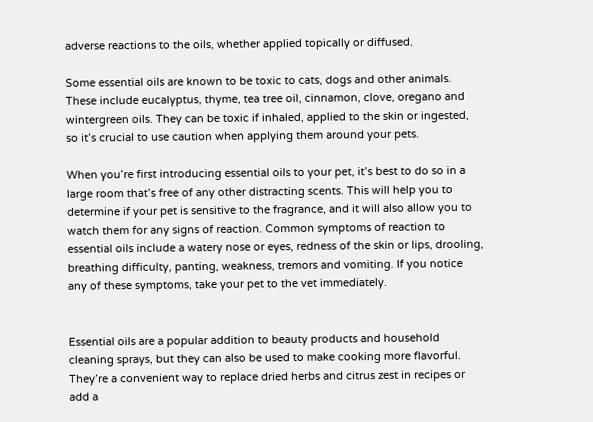adverse reactions to the oils, whether applied topically or diffused.

Some essential oils are known to be toxic to cats, dogs and other animals. These include eucalyptus, thyme, tea tree oil, cinnamon, clove, oregano and wintergreen oils. They can be toxic if inhaled, applied to the skin or ingested, so it’s crucial to use caution when applying them around your pets.

When you’re first introducing essential oils to your pet, it’s best to do so in a large room that’s free of any other distracting scents. This will help you to determine if your pet is sensitive to the fragrance, and it will also allow you to watch them for any signs of reaction. Common symptoms of reaction to essential oils include a watery nose or eyes, redness of the skin or lips, drooling, breathing difficulty, panting, weakness, tremors and vomiting. If you notice any of these symptoms, take your pet to the vet immediately.


Essential oils are a popular addition to beauty products and household cleaning sprays, but they can also be used to make cooking more flavorful. They’re a convenient way to replace dried herbs and citrus zest in recipes or add a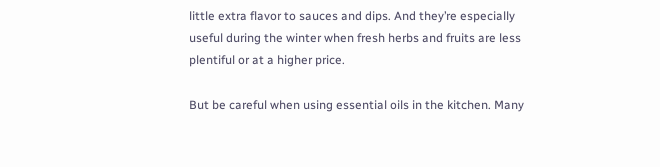little extra flavor to sauces and dips. And they’re especially useful during the winter when fresh herbs and fruits are less plentiful or at a higher price.

But be careful when using essential oils in the kitchen. Many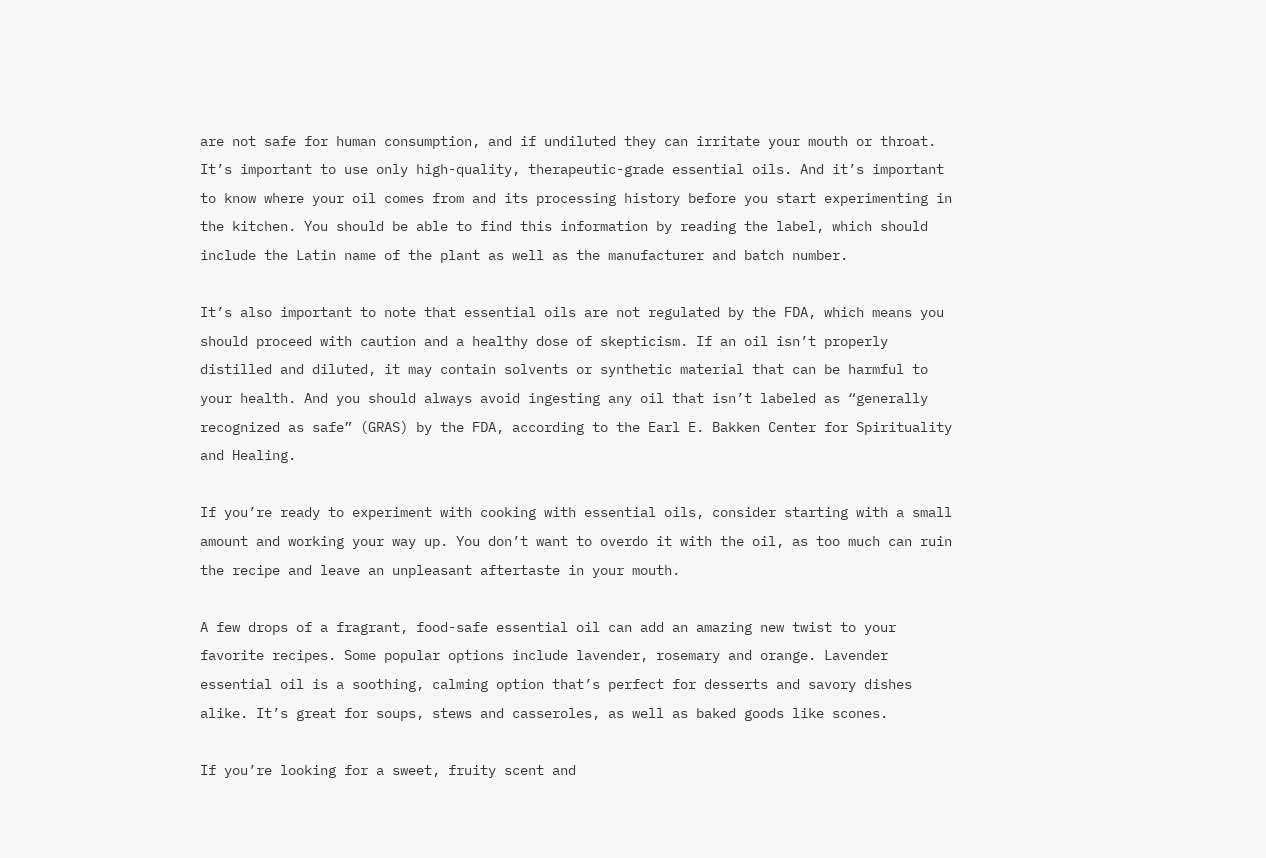are not safe for human consumption, and if undiluted they can irritate your mouth or throat. It’s important to use only high-quality, therapeutic-grade essential oils. And it’s important to know where your oil comes from and its processing history before you start experimenting in the kitchen. You should be able to find this information by reading the label, which should include the Latin name of the plant as well as the manufacturer and batch number.

It’s also important to note that essential oils are not regulated by the FDA, which means you should proceed with caution and a healthy dose of skepticism. If an oil isn’t properly distilled and diluted, it may contain solvents or synthetic material that can be harmful to your health. And you should always avoid ingesting any oil that isn’t labeled as “generally recognized as safe” (GRAS) by the FDA, according to the Earl E. Bakken Center for Spirituality and Healing.

If you’re ready to experiment with cooking with essential oils, consider starting with a small amount and working your way up. You don’t want to overdo it with the oil, as too much can ruin the recipe and leave an unpleasant aftertaste in your mouth.

A few drops of a fragrant, food-safe essential oil can add an amazing new twist to your favorite recipes. Some popular options include lavender, rosemary and orange. Lavender essential oil is a soothing, calming option that’s perfect for desserts and savory dishes alike. It’s great for soups, stews and casseroles, as well as baked goods like scones.

If you’re looking for a sweet, fruity scent and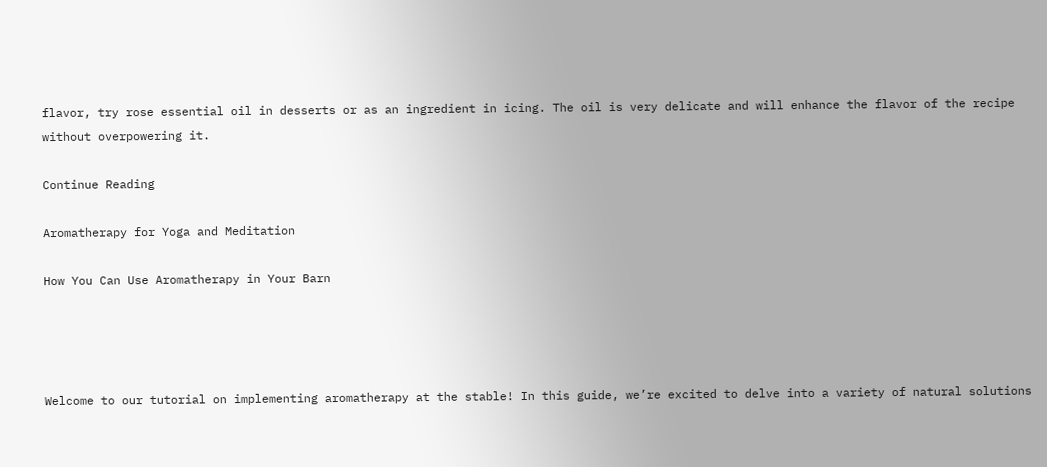flavor, try rose essential oil in desserts or as an ingredient in icing. The oil is very delicate and will enhance the flavor of the recipe without overpowering it.

Continue Reading

Aromatherapy for Yoga and Meditation

How You Can Use Aromatherapy in Your Barn




Welcome to our tutorial on implementing aromatherapy at the stable! In this guide, we’re excited to delve into a variety of natural solutions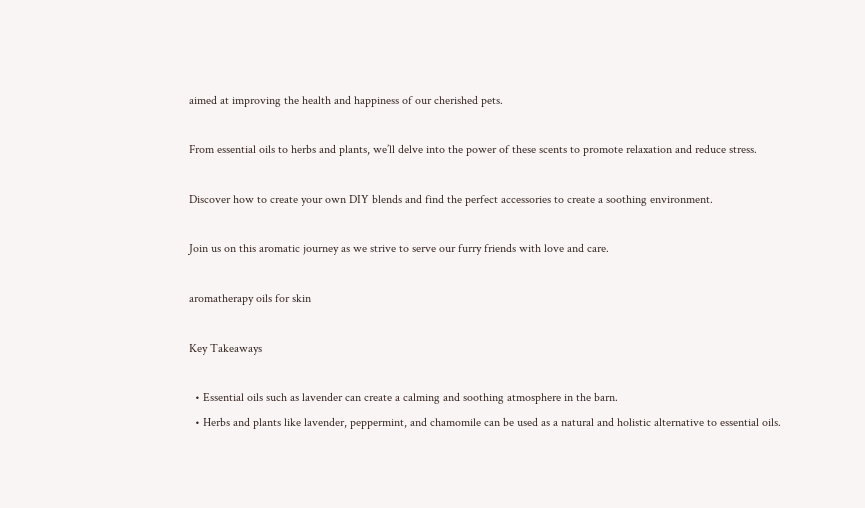aimed at improving the health and happiness of our cherished pets.

From essential oils to herbs and plants, we’ll delve into the power of these scents to promote relaxation and reduce stress.

Discover how to create your own DIY blends and find the perfect accessories to create a soothing environment.

Join us on this aromatic journey as we strive to serve our furry friends with love and care.

aromatherapy oils for skin

Key Takeaways

  • Essential oils such as lavender can create a calming and soothing atmosphere in the barn.
  • Herbs and plants like lavender, peppermint, and chamomile can be used as a natural and holistic alternative to essential oils.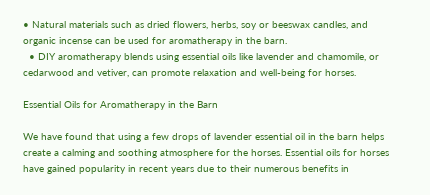• Natural materials such as dried flowers, herbs, soy or beeswax candles, and organic incense can be used for aromatherapy in the barn.
  • DIY aromatherapy blends using essential oils like lavender and chamomile, or cedarwood and vetiver, can promote relaxation and well-being for horses.

Essential Oils for Aromatherapy in the Barn

We have found that using a few drops of lavender essential oil in the barn helps create a calming and soothing atmosphere for the horses. Essential oils for horses have gained popularity in recent years due to their numerous benefits in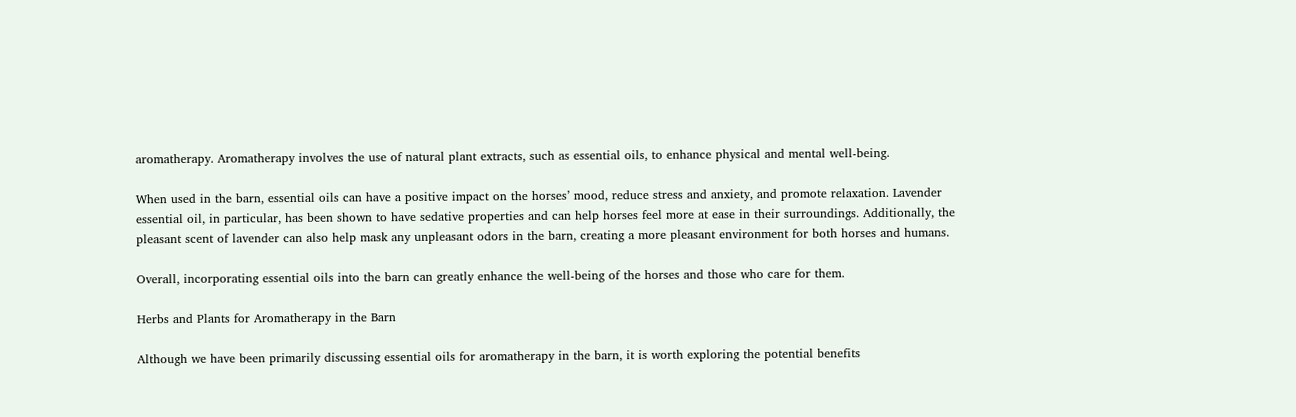aromatherapy. Aromatherapy involves the use of natural plant extracts, such as essential oils, to enhance physical and mental well-being.

When used in the barn, essential oils can have a positive impact on the horses’ mood, reduce stress and anxiety, and promote relaxation. Lavender essential oil, in particular, has been shown to have sedative properties and can help horses feel more at ease in their surroundings. Additionally, the pleasant scent of lavender can also help mask any unpleasant odors in the barn, creating a more pleasant environment for both horses and humans.

Overall, incorporating essential oils into the barn can greatly enhance the well-being of the horses and those who care for them.

Herbs and Plants for Aromatherapy in the Barn

Although we have been primarily discussing essential oils for aromatherapy in the barn, it is worth exploring the potential benefits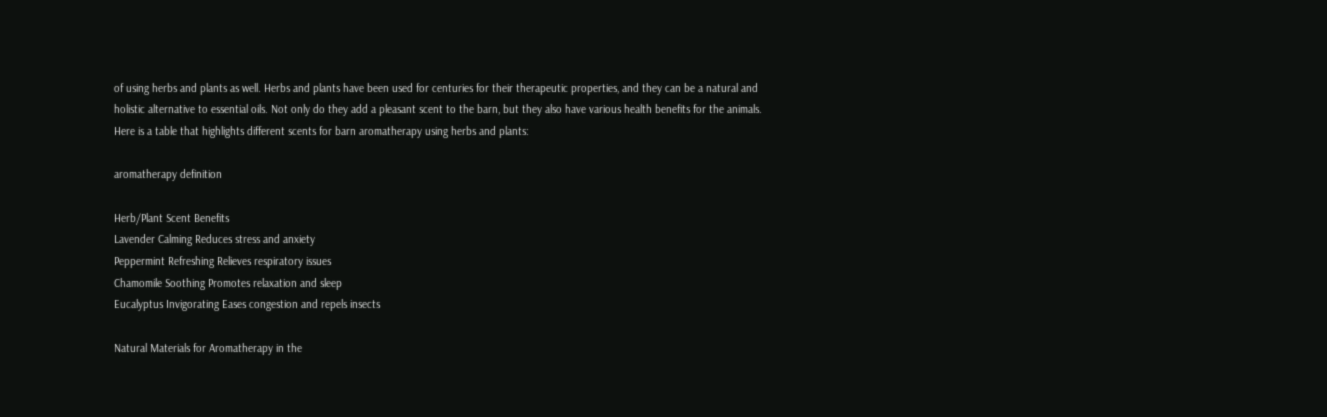of using herbs and plants as well. Herbs and plants have been used for centuries for their therapeutic properties, and they can be a natural and holistic alternative to essential oils. Not only do they add a pleasant scent to the barn, but they also have various health benefits for the animals. Here is a table that highlights different scents for barn aromatherapy using herbs and plants:

aromatherapy definition

Herb/Plant Scent Benefits
Lavender Calming Reduces stress and anxiety
Peppermint Refreshing Relieves respiratory issues
Chamomile Soothing Promotes relaxation and sleep
Eucalyptus Invigorating Eases congestion and repels insects

Natural Materials for Aromatherapy in the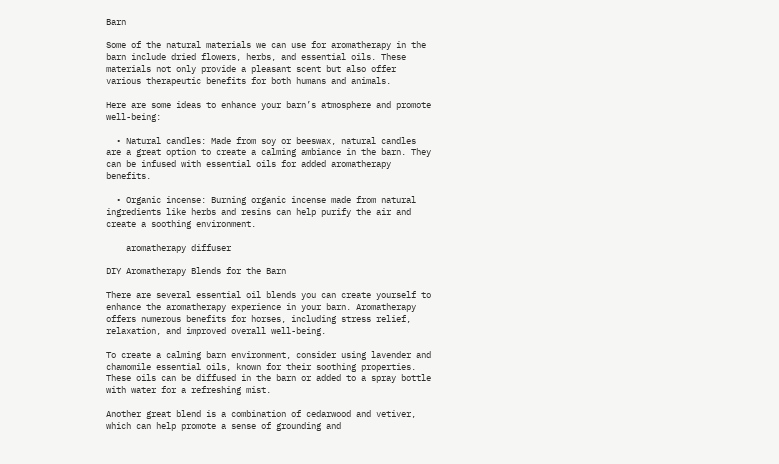Barn

Some of the natural materials we can use for aromatherapy in the barn include dried flowers, herbs, and essential oils. These materials not only provide a pleasant scent but also offer various therapeutic benefits for both humans and animals.

Here are some ideas to enhance your barn’s atmosphere and promote well-being:

  • Natural candles: Made from soy or beeswax, natural candles are a great option to create a calming ambiance in the barn. They can be infused with essential oils for added aromatherapy benefits.

  • Organic incense: Burning organic incense made from natural ingredients like herbs and resins can help purify the air and create a soothing environment.

    aromatherapy diffuser

DIY Aromatherapy Blends for the Barn

There are several essential oil blends you can create yourself to enhance the aromatherapy experience in your barn. Aromatherapy offers numerous benefits for horses, including stress relief, relaxation, and improved overall well-being.

To create a calming barn environment, consider using lavender and chamomile essential oils, known for their soothing properties. These oils can be diffused in the barn or added to a spray bottle with water for a refreshing mist.

Another great blend is a combination of cedarwood and vetiver, which can help promote a sense of grounding and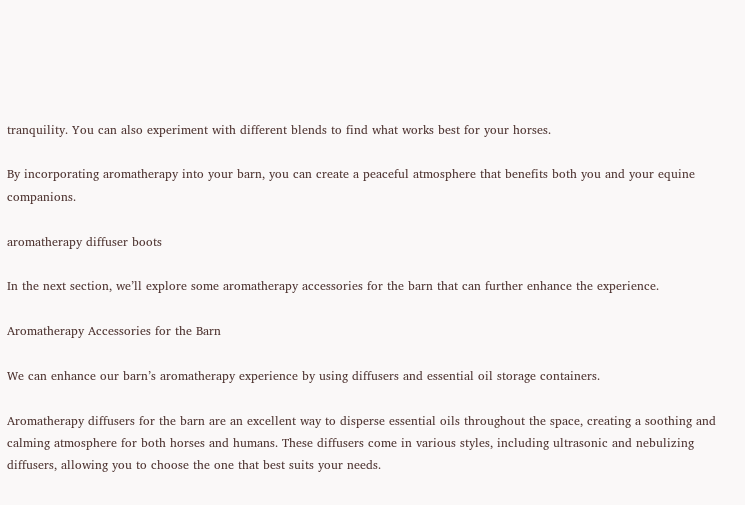tranquility. You can also experiment with different blends to find what works best for your horses.

By incorporating aromatherapy into your barn, you can create a peaceful atmosphere that benefits both you and your equine companions.

aromatherapy diffuser boots

In the next section, we’ll explore some aromatherapy accessories for the barn that can further enhance the experience.

Aromatherapy Accessories for the Barn

We can enhance our barn’s aromatherapy experience by using diffusers and essential oil storage containers.

Aromatherapy diffusers for the barn are an excellent way to disperse essential oils throughout the space, creating a soothing and calming atmosphere for both horses and humans. These diffusers come in various styles, including ultrasonic and nebulizing diffusers, allowing you to choose the one that best suits your needs.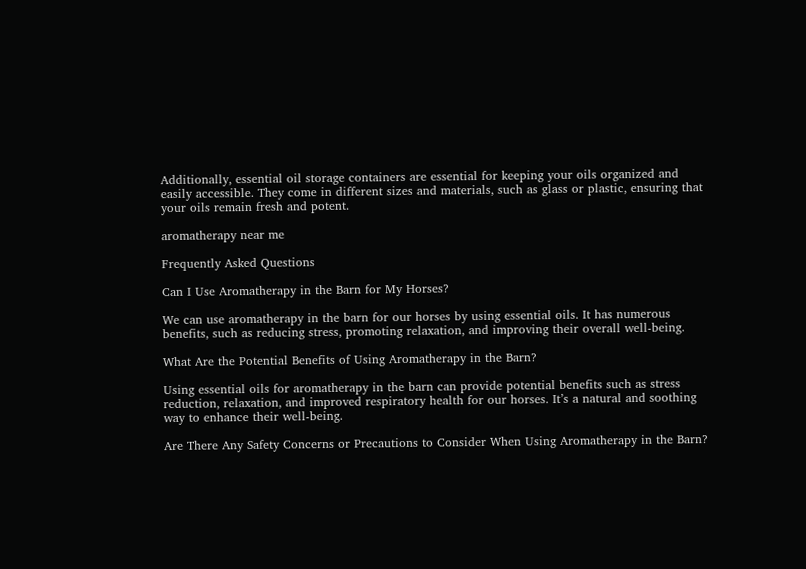Additionally, essential oil storage containers are essential for keeping your oils organized and easily accessible. They come in different sizes and materials, such as glass or plastic, ensuring that your oils remain fresh and potent.

aromatherapy near me

Frequently Asked Questions

Can I Use Aromatherapy in the Barn for My Horses?

We can use aromatherapy in the barn for our horses by using essential oils. It has numerous benefits, such as reducing stress, promoting relaxation, and improving their overall well-being.

What Are the Potential Benefits of Using Aromatherapy in the Barn?

Using essential oils for aromatherapy in the barn can provide potential benefits such as stress reduction, relaxation, and improved respiratory health for our horses. It’s a natural and soothing way to enhance their well-being.

Are There Any Safety Concerns or Precautions to Consider When Using Aromatherapy in the Barn?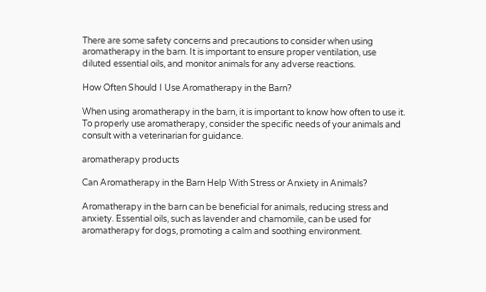There are some safety concerns and precautions to consider when using aromatherapy in the barn. It is important to ensure proper ventilation, use diluted essential oils, and monitor animals for any adverse reactions.

How Often Should I Use Aromatherapy in the Barn?

When using aromatherapy in the barn, it is important to know how often to use it. To properly use aromatherapy, consider the specific needs of your animals and consult with a veterinarian for guidance.

aromatherapy products

Can Aromatherapy in the Barn Help With Stress or Anxiety in Animals?

Aromatherapy in the barn can be beneficial for animals, reducing stress and anxiety. Essential oils, such as lavender and chamomile, can be used for aromatherapy for dogs, promoting a calm and soothing environment.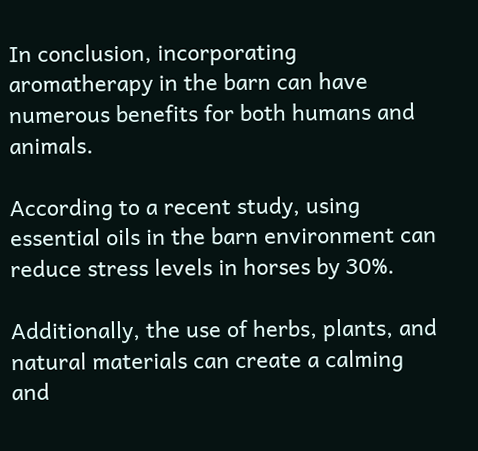In conclusion, incorporating aromatherapy in the barn can have numerous benefits for both humans and animals.

According to a recent study, using essential oils in the barn environment can reduce stress levels in horses by 30%.

Additionally, the use of herbs, plants, and natural materials can create a calming and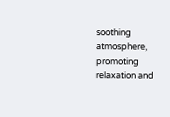soothing atmosphere, promoting relaxation and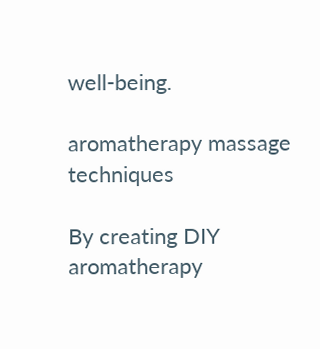well-being.

aromatherapy massage techniques

By creating DIY aromatherapy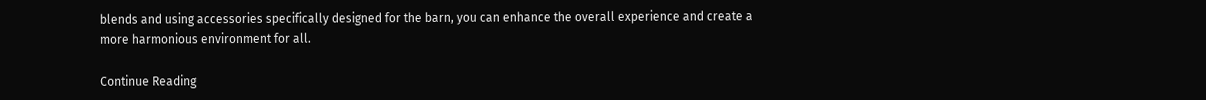blends and using accessories specifically designed for the barn, you can enhance the overall experience and create a more harmonious environment for all.

Continue Reading